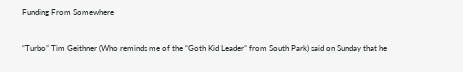Funding From Somewhere

“Turbo” Tim Geithner (Who reminds me of the “Goth Kid Leader” from South Park) said on Sunday that he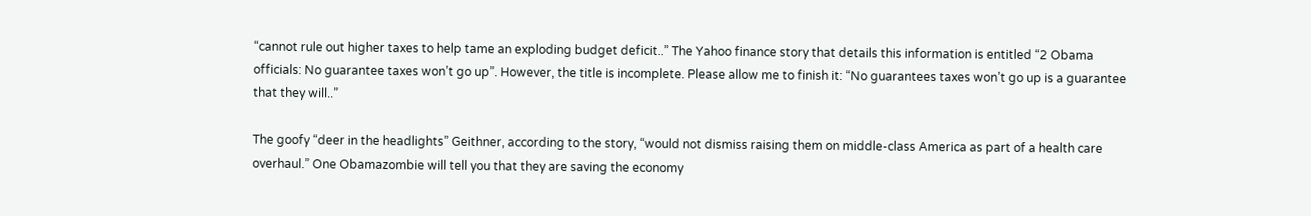“cannot rule out higher taxes to help tame an exploding budget deficit..” The Yahoo finance story that details this information is entitled “2 Obama officials: No guarantee taxes won’t go up”. However, the title is incomplete. Please allow me to finish it: “No guarantees taxes won’t go up is a guarantee that they will..”

The goofy “deer in the headlights” Geithner, according to the story, “would not dismiss raising them on middle-class America as part of a health care overhaul.” One Obamazombie will tell you that they are saving the economy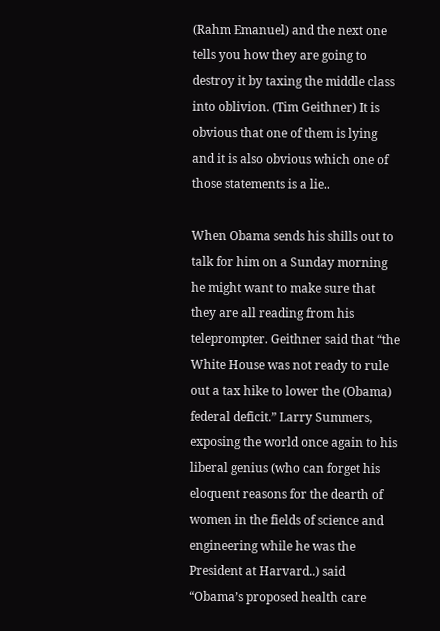(Rahm Emanuel) and the next one tells you how they are going to destroy it by taxing the middle class into oblivion. (Tim Geithner) It is obvious that one of them is lying and it is also obvious which one of those statements is a lie..

When Obama sends his shills out to talk for him on a Sunday morning he might want to make sure that they are all reading from his teleprompter. Geithner said that “the White House was not ready to rule out a tax hike to lower the (Obama) federal deficit.” Larry Summers, exposing the world once again to his liberal genius (who can forget his eloquent reasons for the dearth of women in the fields of science and engineering while he was the President at Harvard..) said “Obama’s proposed health care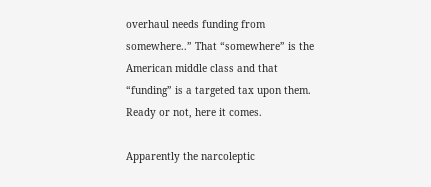overhaul needs funding from somewhere..” That “somewhere” is the American middle class and that “funding” is a targeted tax upon them. Ready or not, here it comes.

Apparently the narcoleptic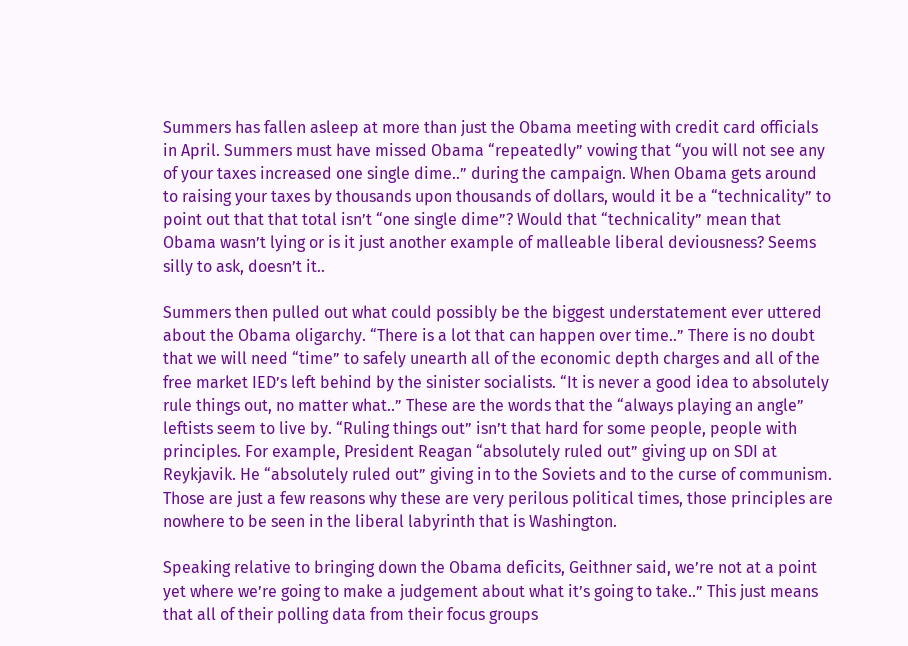Summers has fallen asleep at more than just the Obama meeting with credit card officials in April. Summers must have missed Obama “repeatedly” vowing that “you will not see any of your taxes increased one single dime..” during the campaign. When Obama gets around to raising your taxes by thousands upon thousands of dollars, would it be a “technicality” to point out that that total isn’t “one single dime”? Would that “technicality” mean that Obama wasn’t lying or is it just another example of malleable liberal deviousness? Seems silly to ask, doesn’t it..

Summers then pulled out what could possibly be the biggest understatement ever uttered about the Obama oligarchy. “There is a lot that can happen over time..” There is no doubt that we will need “time” to safely unearth all of the economic depth charges and all of the free market IED’s left behind by the sinister socialists. “It is never a good idea to absolutely rule things out, no matter what..” These are the words that the “always playing an angle” leftists seem to live by. “Ruling things out” isn’t that hard for some people, people with principles. For example, President Reagan “absolutely ruled out” giving up on SDI at Reykjavik. He “absolutely ruled out” giving in to the Soviets and to the curse of communism. Those are just a few reasons why these are very perilous political times, those principles are nowhere to be seen in the liberal labyrinth that is Washington.

Speaking relative to bringing down the Obama deficits, Geithner said, we’re not at a point yet where we’re going to make a judgement about what it’s going to take..” This just means that all of their polling data from their focus groups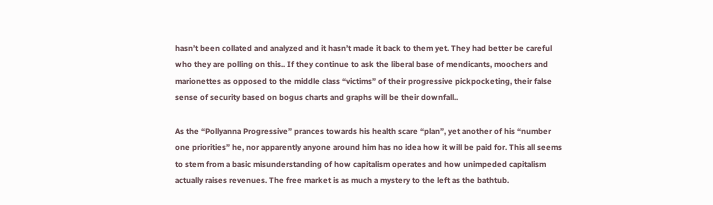hasn’t been collated and analyzed and it hasn’t made it back to them yet. They had better be careful who they are polling on this.. If they continue to ask the liberal base of mendicants, moochers and marionettes as opposed to the middle class “victims” of their progressive pickpocketing, their false sense of security based on bogus charts and graphs will be their downfall..

As the “Pollyanna Progressive” prances towards his health scare “plan”, yet another of his “number one priorities” he, nor apparently anyone around him has no idea how it will be paid for. This all seems to stem from a basic misunderstanding of how capitalism operates and how unimpeded capitalism actually raises revenues. The free market is as much a mystery to the left as the bathtub.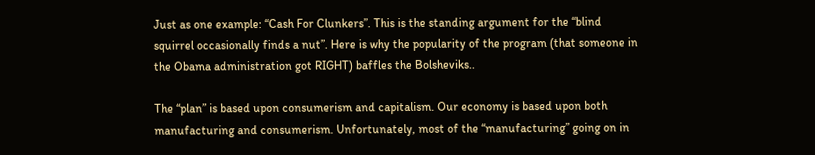Just as one example: “Cash For Clunkers”. This is the standing argument for the “blind squirrel occasionally finds a nut”. Here is why the popularity of the program (that someone in the Obama administration got RIGHT) baffles the Bolsheviks..

The “plan” is based upon consumerism and capitalism. Our economy is based upon both manufacturing and consumerism. Unfortunately, most of the “manufacturing” going on in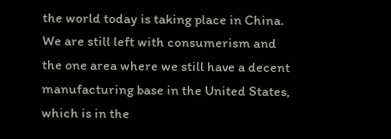the world today is taking place in China. We are still left with consumerism and the one area where we still have a decent manufacturing base in the United States, which is in the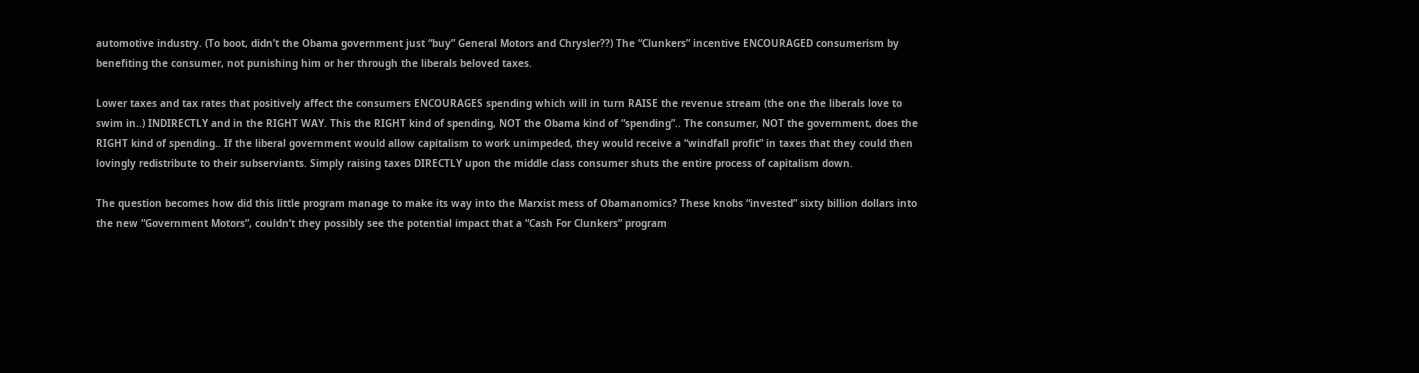automotive industry. (To boot, didn’t the Obama government just “buy” General Motors and Chrysler??) The “Clunkers” incentive ENCOURAGED consumerism by benefiting the consumer, not punishing him or her through the liberals beloved taxes.

Lower taxes and tax rates that positively affect the consumers ENCOURAGES spending which will in turn RAISE the revenue stream (the one the liberals love to swim in..) INDIRECTLY and in the RIGHT WAY. This the RIGHT kind of spending, NOT the Obama kind of “spending”.. The consumer, NOT the government, does the RIGHT kind of spending.. If the liberal government would allow capitalism to work unimpeded, they would receive a “windfall profit” in taxes that they could then lovingly redistribute to their subserviants. Simply raising taxes DIRECTLY upon the middle class consumer shuts the entire process of capitalism down.

The question becomes how did this little program manage to make its way into the Marxist mess of Obamanomics? These knobs “invested” sixty billion dollars into the new “Government Motors”, couldn’t they possibly see the potential impact that a “Cash For Clunkers” program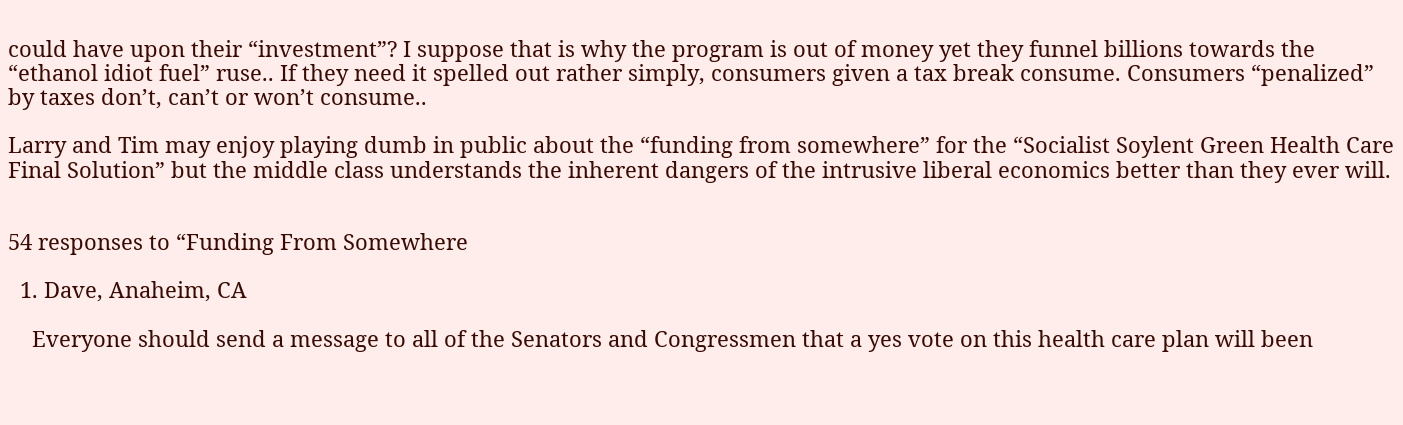could have upon their “investment”? I suppose that is why the program is out of money yet they funnel billions towards the “ethanol idiot fuel” ruse.. If they need it spelled out rather simply, consumers given a tax break consume. Consumers “penalized” by taxes don’t, can’t or won’t consume..

Larry and Tim may enjoy playing dumb in public about the “funding from somewhere” for the “Socialist Soylent Green Health Care Final Solution” but the middle class understands the inherent dangers of the intrusive liberal economics better than they ever will.


54 responses to “Funding From Somewhere

  1. Dave, Anaheim, CA

    Everyone should send a message to all of the Senators and Congressmen that a yes vote on this health care plan will been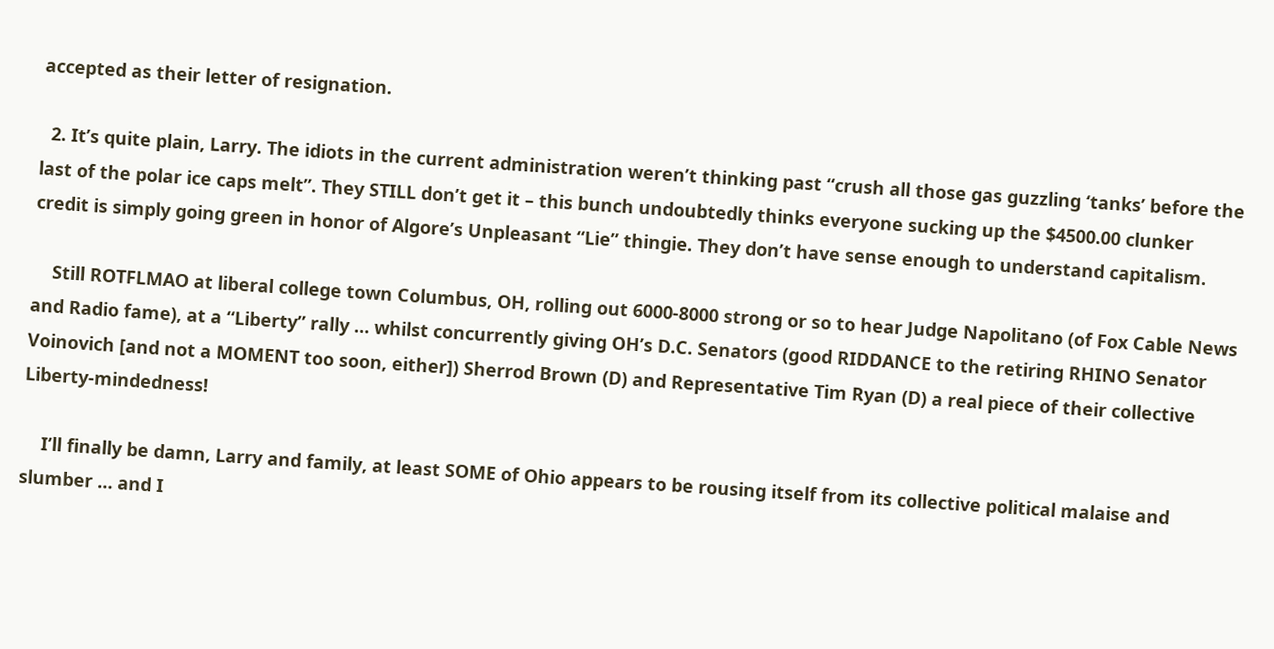accepted as their letter of resignation.

  2. It’s quite plain, Larry. The idiots in the current administration weren’t thinking past “crush all those gas guzzling ‘tanks’ before the last of the polar ice caps melt”. They STILL don’t get it – this bunch undoubtedly thinks everyone sucking up the $4500.00 clunker credit is simply going green in honor of Algore’s Unpleasant “Lie” thingie. They don’t have sense enough to understand capitalism.

    Still ROTFLMAO at liberal college town Columbus, OH, rolling out 6000-8000 strong or so to hear Judge Napolitano (of Fox Cable News and Radio fame), at a “Liberty” rally … whilst concurrently giving OH’s D.C. Senators (good RIDDANCE to the retiring RHINO Senator Voinovich [and not a MOMENT too soon, either]) Sherrod Brown (D) and Representative Tim Ryan (D) a real piece of their collective Liberty-mindedness!

    I’ll finally be damn, Larry and family, at least SOME of Ohio appears to be rousing itself from its collective political malaise and slumber … and I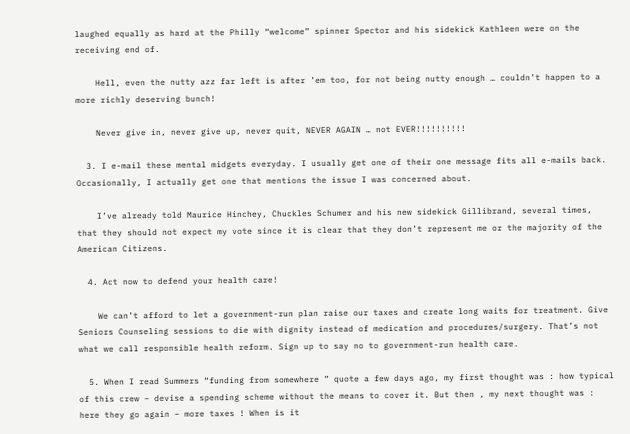laughed equally as hard at the Philly “welcome” spinner Spector and his sidekick Kathleen were on the receiving end of.

    Hell, even the nutty azz far left is after ’em too, for not being nutty enough … couldn’t happen to a more richly deserving bunch!

    Never give in, never give up, never quit, NEVER AGAIN … not EVER!!!!!!!!!!

  3. I e-mail these mental midgets everyday. I usually get one of their one message fits all e-mails back. Occasionally, I actually get one that mentions the issue I was concerned about.

    I’ve already told Maurice Hinchey, Chuckles Schumer and his new sidekick Gillibrand, several times, that they should not expect my vote since it is clear that they don’t represent me or the majority of the American Citizens.

  4. Act now to defend your health care!

    We can’t afford to let a government-run plan raise our taxes and create long waits for treatment. Give Seniors Counseling sessions to die with dignity instead of medication and procedures/surgery. That’s not what we call responsible health reform. Sign up to say no to government-run health care.

  5. When I read Summers “funding from somewhere ” quote a few days ago, my first thought was : how typical of this crew – devise a spending scheme without the means to cover it. But then , my next thought was : here they go again – more taxes ! When is it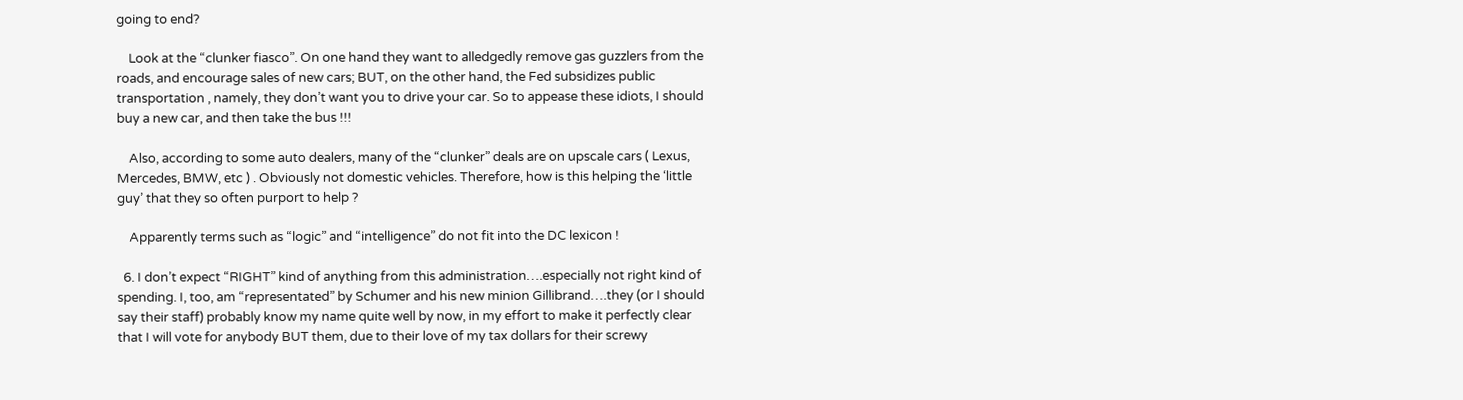going to end?

    Look at the “clunker fiasco”. On one hand they want to alledgedly remove gas guzzlers from the roads, and encourage sales of new cars; BUT, on the other hand, the Fed subsidizes public transportation , namely, they don’t want you to drive your car. So to appease these idiots, I should buy a new car, and then take the bus !!!

    Also, according to some auto dealers, many of the “clunker” deals are on upscale cars ( Lexus, Mercedes, BMW, etc ) . Obviously not domestic vehicles. Therefore, how is this helping the ‘little guy’ that they so often purport to help ?

    Apparently terms such as “logic” and “intelligence” do not fit into the DC lexicon !

  6. I don’t expect “RIGHT” kind of anything from this administration….especially not right kind of spending. I, too, am “representated” by Schumer and his new minion Gillibrand….they (or I should say their staff) probably know my name quite well by now, in my effort to make it perfectly clear that I will vote for anybody BUT them, due to their love of my tax dollars for their screwy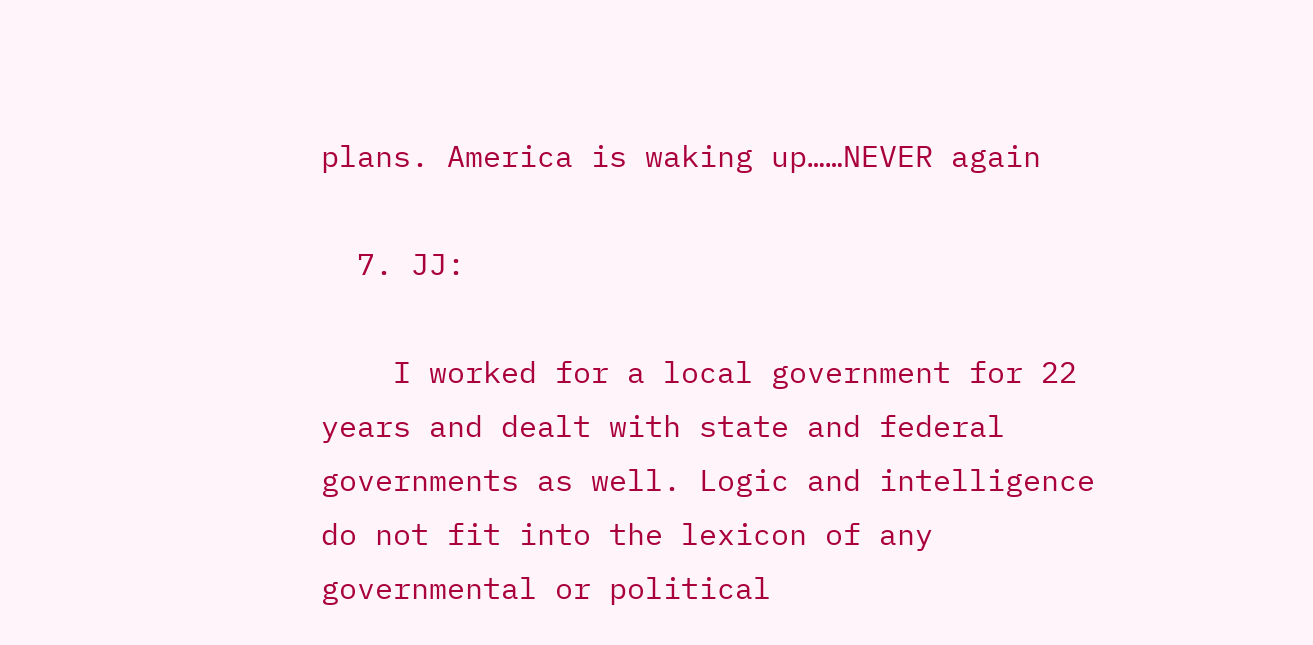plans. America is waking up……NEVER again

  7. JJ:

    I worked for a local government for 22 years and dealt with state and federal governments as well. Logic and intelligence do not fit into the lexicon of any governmental or political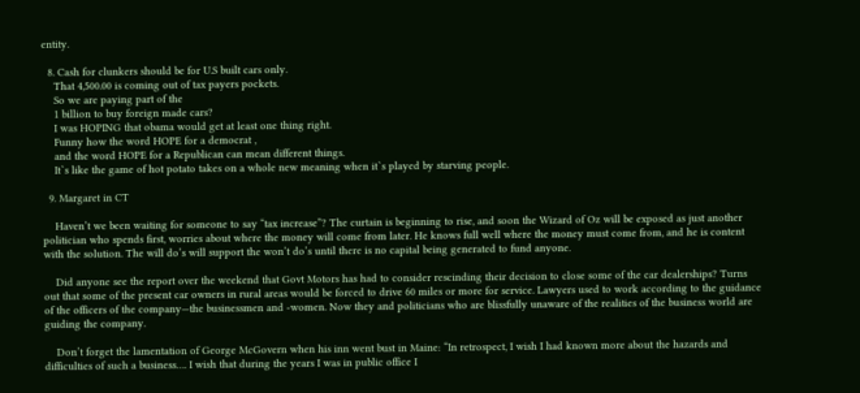entity.

  8. Cash for clunkers should be for U.S built cars only.
    That 4,500.00 is coming out of tax payers pockets.
    So we are paying part of the
    1 billion to buy foreign made cars?
    I was HOPING that obama would get at least one thing right.
    Funny how the word HOPE for a democrat ,
    and the word HOPE for a Republican can mean different things.
    It`s like the game of hot potato takes on a whole new meaning when it`s played by starving people.

  9. Margaret in CT

    Haven’t we been waiting for someone to say “tax increase”? The curtain is beginning to rise, and soon the Wizard of Oz will be exposed as just another politician who spends first, worries about where the money will come from later. He knows full well where the money must come from, and he is content with the solution. The will do’s will support the won’t do’s until there is no capital being generated to fund anyone.

    Did anyone see the report over the weekend that Govt Motors has had to consider rescinding their decision to close some of the car dealerships? Turns out that some of the present car owners in rural areas would be forced to drive 60 miles or more for service. Lawyers used to work according to the guidance of the officers of the company—the businessmen and -women. Now they and politicians who are blissfully unaware of the realities of the business world are guiding the company.

    Don’t forget the lamentation of George McGovern when his inn went bust in Maine: “In retrospect, I wish I had known more about the hazards and difficulties of such a business…. I wish that during the years I was in public office I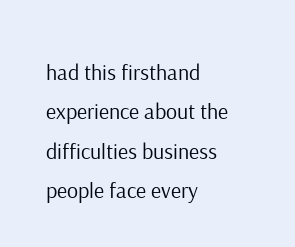had this firsthand experience about the difficulties business people face every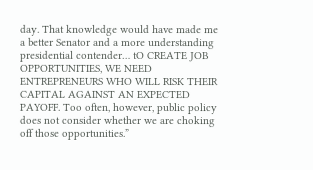day. That knowledge would have made me a better Senator and a more understanding presidential contender… tO CREATE JOB OPPORTUNITIES, WE NEED ENTREPRENEURS WHO WILL RISK THEIR CAPITAL AGAINST AN EXPECTED PAYOFF. Too often, however, public policy does not consider whether we are choking off those opportunities.”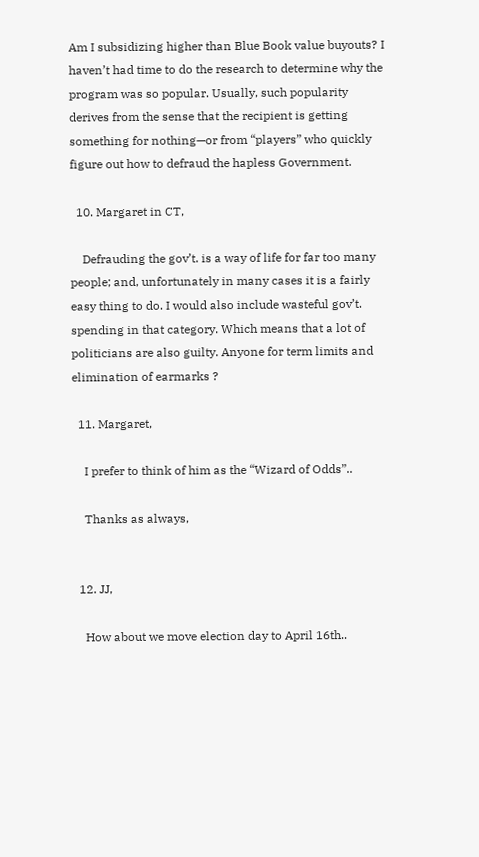Am I subsidizing higher than Blue Book value buyouts? I haven’t had time to do the research to determine why the program was so popular. Usually, such popularity derives from the sense that the recipient is getting something for nothing—or from “players” who quickly figure out how to defraud the hapless Government.

  10. Margaret in CT,

    Defrauding the gov’t. is a way of life for far too many people; and, unfortunately in many cases it is a fairly easy thing to do. I would also include wasteful gov’t. spending in that category. Which means that a lot of politicians are also guilty. Anyone for term limits and elimination of earmarks ?

  11. Margaret,

    I prefer to think of him as the “Wizard of Odds”..

    Thanks as always,


  12. JJ,

    How about we move election day to April 16th..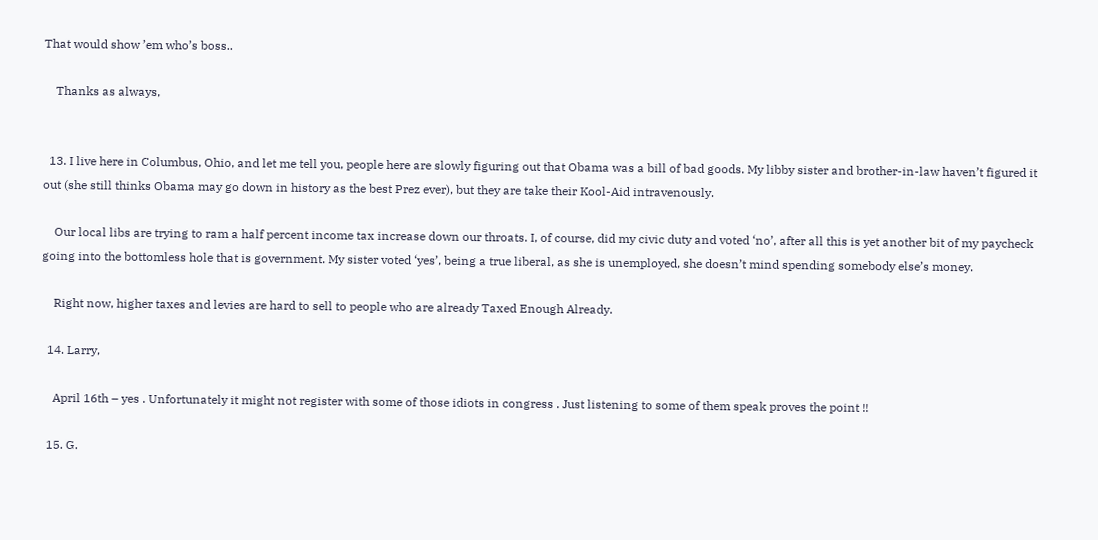That would show ’em who’s boss..

    Thanks as always,


  13. I live here in Columbus, Ohio, and let me tell you, people here are slowly figuring out that Obama was a bill of bad goods. My libby sister and brother-in-law haven’t figured it out (she still thinks Obama may go down in history as the best Prez ever), but they are take their Kool-Aid intravenously.

    Our local libs are trying to ram a half percent income tax increase down our throats. I, of course, did my civic duty and voted ‘no’, after all this is yet another bit of my paycheck going into the bottomless hole that is government. My sister voted ‘yes’, being a true liberal, as she is unemployed, she doesn’t mind spending somebody else’s money.

    Right now, higher taxes and levies are hard to sell to people who are already Taxed Enough Already.

  14. Larry,

    April 16th – yes . Unfortunately it might not register with some of those idiots in congress . Just listening to some of them speak proves the point !!

  15. G.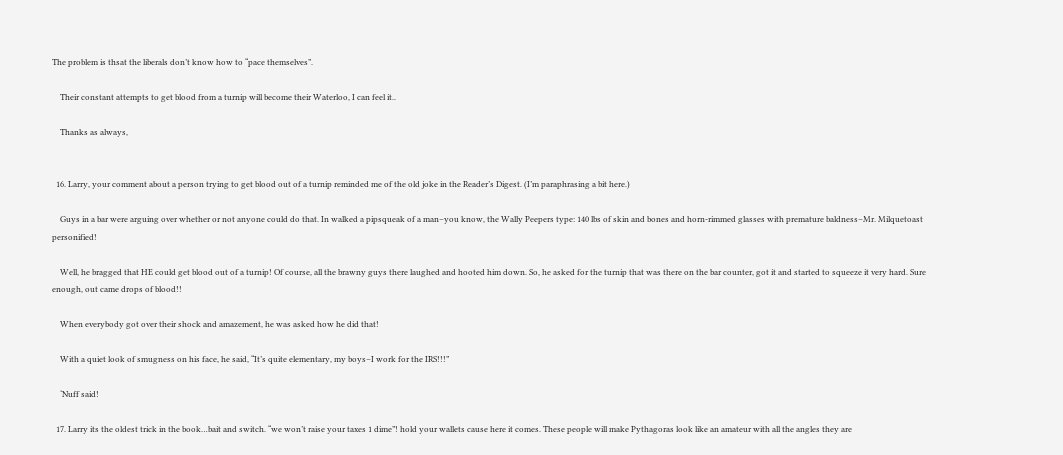The problem is thsat the liberals don’t know how to “pace themselves”.

    Their constant attempts to get blood from a turnip will become their Waterloo, I can feel it..

    Thanks as always,


  16. Larry, your comment about a person trying to get blood out of a turnip reminded me of the old joke in the Reader’s Digest. (I’m paraphrasing a bit here.)

    Guys in a bar were arguing over whether or not anyone could do that. In walked a pipsqueak of a man–you know, the Wally Peepers type: 140 lbs of skin and bones and horn-rimmed glasses with premature baldness–Mr. Milquetoast personified!

    Well, he bragged that HE could get blood out of a turnip! Of course, all the brawny guys there laughed and hooted him down. So, he asked for the turnip that was there on the bar counter, got it and started to squeeze it very hard. Sure enough, out came drops of blood!!

    When everybody got over their shock and amazement, he was asked how he did that!

    With a quiet look of smugness on his face, he said, “It’s quite elementary, my boys–I work for the IRS!!!”

    ‘Nuff said!

  17. Larry its the oldest trick in the book…bait and switch. “we won’t raise your taxes 1 dime”! hold your wallets cause here it comes. These people will make Pythagoras look like an amateur with all the angles they are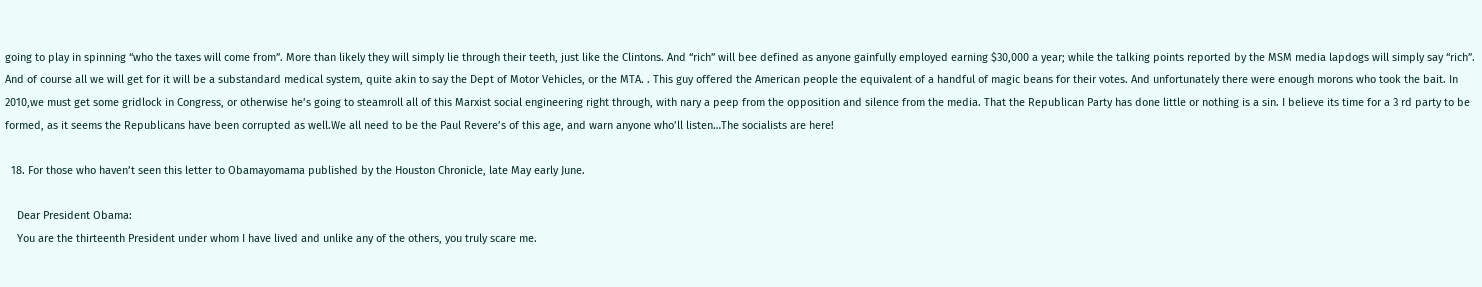going to play in spinning “who the taxes will come from”. More than likely they will simply lie through their teeth, just like the Clintons. And “rich” will bee defined as anyone gainfully employed earning $30,000 a year; while the talking points reported by the MSM media lapdogs will simply say “rich”. And of course all we will get for it will be a substandard medical system, quite akin to say the Dept of Motor Vehicles, or the MTA. . This guy offered the American people the equivalent of a handful of magic beans for their votes. And unfortunately there were enough morons who took the bait. In 2010,we must get some gridlock in Congress, or otherwise he’s going to steamroll all of this Marxist social engineering right through, with nary a peep from the opposition and silence from the media. That the Republican Party has done little or nothing is a sin. I believe its time for a 3 rd party to be formed, as it seems the Republicans have been corrupted as well.We all need to be the Paul Revere’s of this age, and warn anyone who’ll listen…The socialists are here!

  18. For those who haven’t seen this letter to Obamayomama published by the Houston Chronicle, late May early June.

    Dear President Obama:
    You are the thirteenth President under whom I have lived and unlike any of the others, you truly scare me.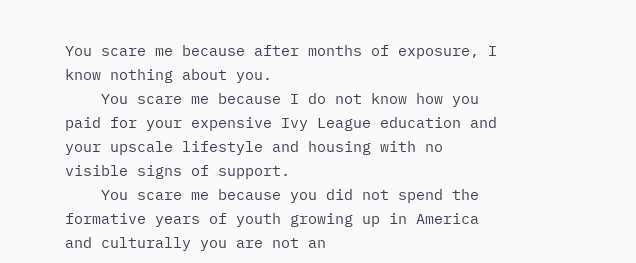You scare me because after months of exposure, I know nothing about you.
    You scare me because I do not know how you paid for your expensive Ivy League education and your upscale lifestyle and housing with no visible signs of support.
    You scare me because you did not spend the formative years of youth growing up in America and culturally you are not an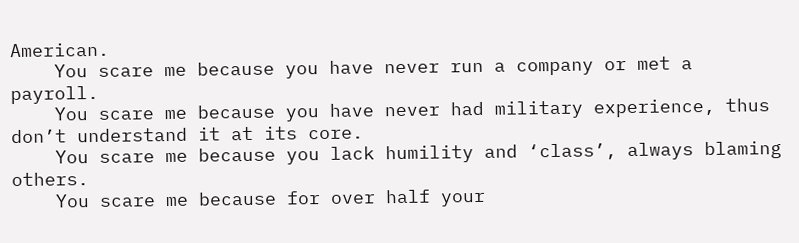American.
    You scare me because you have never run a company or met a payroll.
    You scare me because you have never had military experience, thus don’t understand it at its core.
    You scare me because you lack humility and ‘class’, always blaming others.
    You scare me because for over half your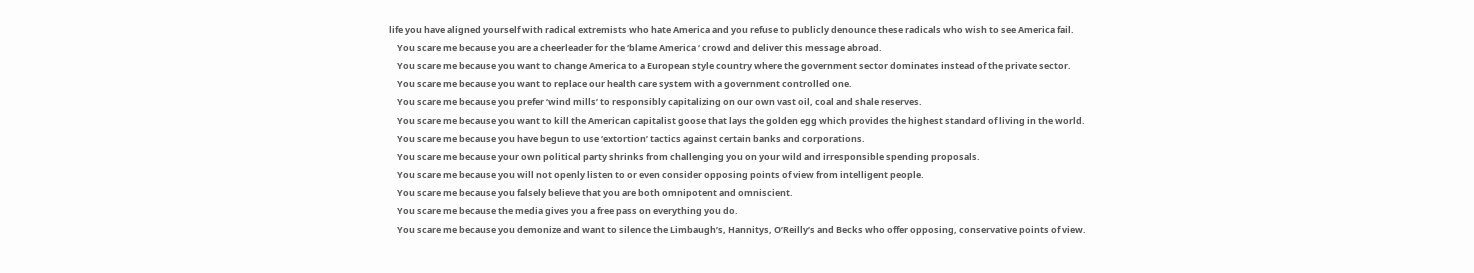life you have aligned yourself with radical extremists who hate America and you refuse to publicly denounce these radicals who wish to see America fail.
    You scare me because you are a cheerleader for the ‘blame America ‘ crowd and deliver this message abroad.
    You scare me because you want to change America to a European style country where the government sector dominates instead of the private sector.
    You scare me because you want to replace our health care system with a government controlled one.
    You scare me because you prefer ‘wind mills’ to responsibly capitalizing on our own vast oil, coal and shale reserves.
    You scare me because you want to kill the American capitalist goose that lays the golden egg which provides the highest standard of living in the world.
    You scare me because you have begun to use ‘extortion’ tactics against certain banks and corporations.
    You scare me because your own political party shrinks from challenging you on your wild and irresponsible spending proposals.
    You scare me because you will not openly listen to or even consider opposing points of view from intelligent people.
    You scare me because you falsely believe that you are both omnipotent and omniscient.
    You scare me because the media gives you a free pass on everything you do.
    You scare me because you demonize and want to silence the Limbaugh’s, Hannitys, O’Reilly’s and Becks who offer opposing, conservative points of view.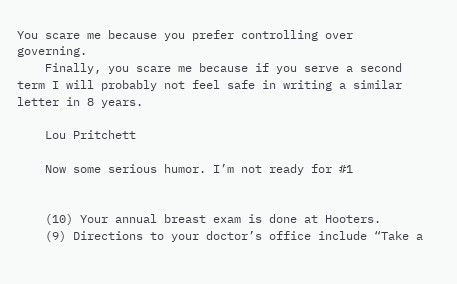You scare me because you prefer controlling over governing.
    Finally, you scare me because if you serve a second term I will probably not feel safe in writing a similar letter in 8 years.

    Lou Pritchett

    Now some serious humor. I’m not ready for #1


    (10) Your annual breast exam is done at Hooters.
    (9) Directions to your doctor’s office include “Take a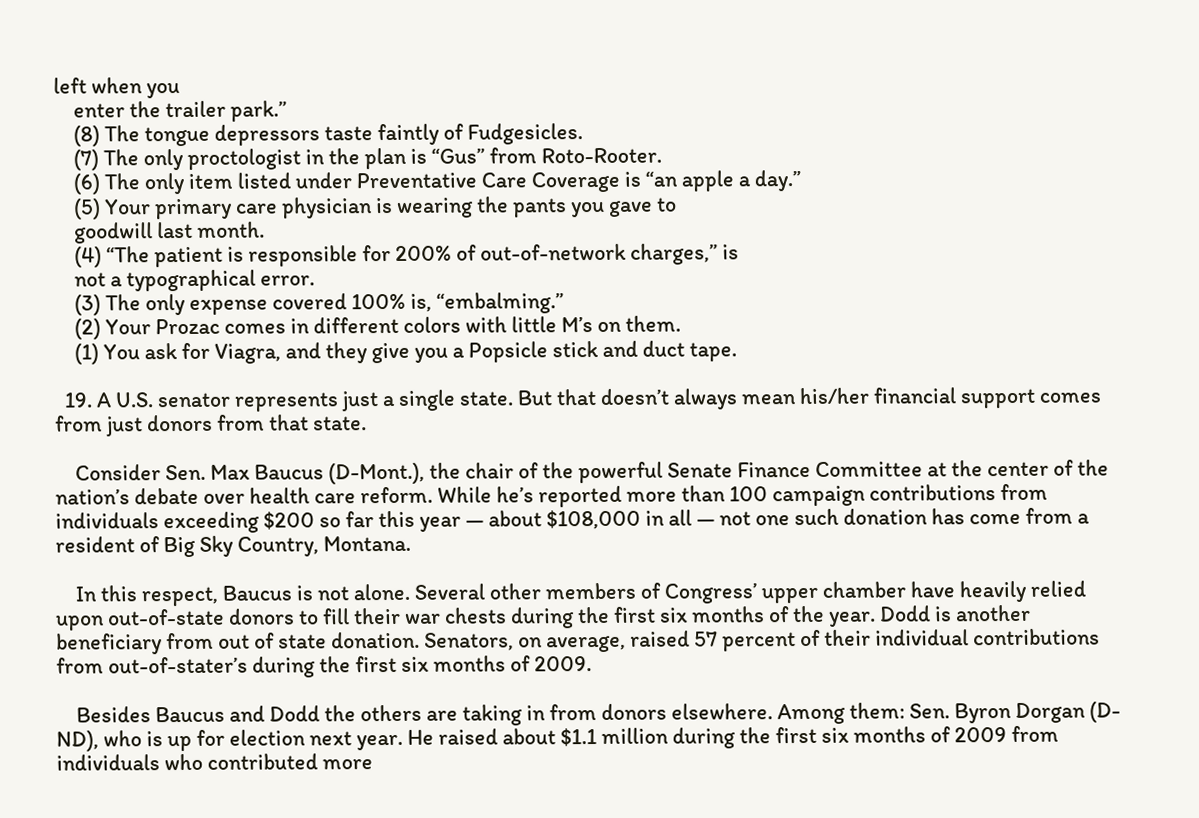left when you
    enter the trailer park.”
    (8) The tongue depressors taste faintly of Fudgesicles.
    (7) The only proctologist in the plan is “Gus” from Roto-Rooter.
    (6) The only item listed under Preventative Care Coverage is “an apple a day.”
    (5) Your primary care physician is wearing the pants you gave to
    goodwill last month.
    (4) “The patient is responsible for 200% of out-of-network charges,” is
    not a typographical error.
    (3) The only expense covered 100% is, “embalming.”
    (2) Your Prozac comes in different colors with little M’s on them.
    (1) You ask for Viagra, and they give you a Popsicle stick and duct tape.

  19. A U.S. senator represents just a single state. But that doesn’t always mean his/her financial support comes from just donors from that state.

    Consider Sen. Max Baucus (D-Mont.), the chair of the powerful Senate Finance Committee at the center of the nation’s debate over health care reform. While he’s reported more than 100 campaign contributions from individuals exceeding $200 so far this year — about $108,000 in all — not one such donation has come from a resident of Big Sky Country, Montana.

    In this respect, Baucus is not alone. Several other members of Congress’ upper chamber have heavily relied upon out-of-state donors to fill their war chests during the first six months of the year. Dodd is another beneficiary from out of state donation. Senators, on average, raised 57 percent of their individual contributions from out-of-stater’s during the first six months of 2009.

    Besides Baucus and Dodd the others are taking in from donors elsewhere. Among them: Sen. Byron Dorgan (D-ND), who is up for election next year. He raised about $1.1 million during the first six months of 2009 from individuals who contributed more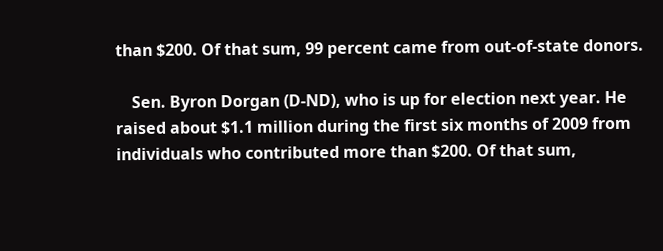than $200. Of that sum, 99 percent came from out-of-state donors.

    Sen. Byron Dorgan (D-ND), who is up for election next year. He raised about $1.1 million during the first six months of 2009 from individuals who contributed more than $200. Of that sum,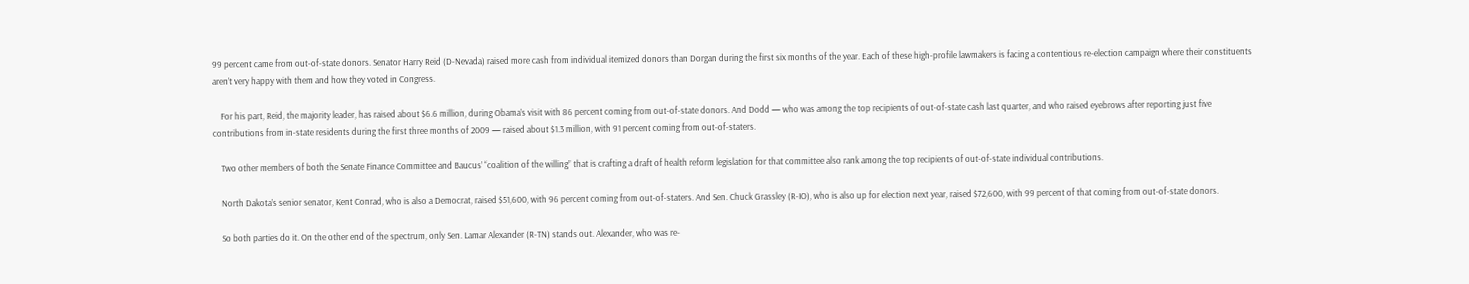99 percent came from out-of-state donors. Senator Harry Reid (D-Nevada) raised more cash from individual itemized donors than Dorgan during the first six months of the year. Each of these high-profile lawmakers is facing a contentious re-election campaign where their constituents aren’t very happy with them and how they voted in Congress.

    For his part, Reid, the majority leader, has raised about $6.6 million, during Obama’s visit with 86 percent coming from out-of-state donors. And Dodd — who was among the top recipients of out-of-state cash last quarter, and who raised eyebrows after reporting just five contributions from in-state residents during the first three months of 2009 — raised about $1.3 million, with 91 percent coming from out-of-staters.

    Two other members of both the Senate Finance Committee and Baucus’ “coalition of the willing” that is crafting a draft of health reform legislation for that committee also rank among the top recipients of out-of-state individual contributions.

    North Dakota’s senior senator, Kent Conrad, who is also a Democrat, raised $51,600, with 96 percent coming from out-of-staters. And Sen. Chuck Grassley (R-IO), who is also up for election next year, raised $72,600, with 99 percent of that coming from out-of-state donors.

    So both parties do it. On the other end of the spectrum, only Sen. Lamar Alexander (R-TN) stands out. Alexander, who was re-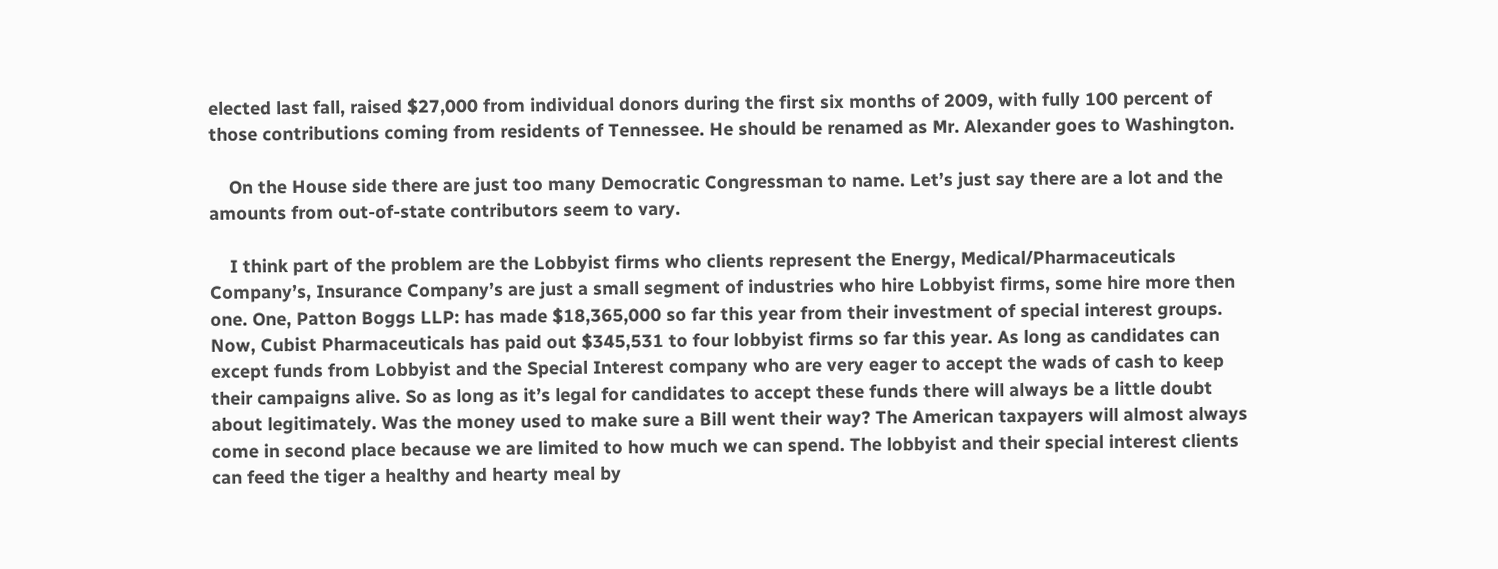elected last fall, raised $27,000 from individual donors during the first six months of 2009, with fully 100 percent of those contributions coming from residents of Tennessee. He should be renamed as Mr. Alexander goes to Washington.

    On the House side there are just too many Democratic Congressman to name. Let’s just say there are a lot and the amounts from out-of-state contributors seem to vary.

    I think part of the problem are the Lobbyist firms who clients represent the Energy, Medical/Pharmaceuticals Company’s, Insurance Company’s are just a small segment of industries who hire Lobbyist firms, some hire more then one. One, Patton Boggs LLP: has made $18,365,000 so far this year from their investment of special interest groups. Now, Cubist Pharmaceuticals has paid out $345,531 to four lobbyist firms so far this year. As long as candidates can except funds from Lobbyist and the Special Interest company who are very eager to accept the wads of cash to keep their campaigns alive. So as long as it’s legal for candidates to accept these funds there will always be a little doubt about legitimately. Was the money used to make sure a Bill went their way? The American taxpayers will almost always come in second place because we are limited to how much we can spend. The lobbyist and their special interest clients can feed the tiger a healthy and hearty meal by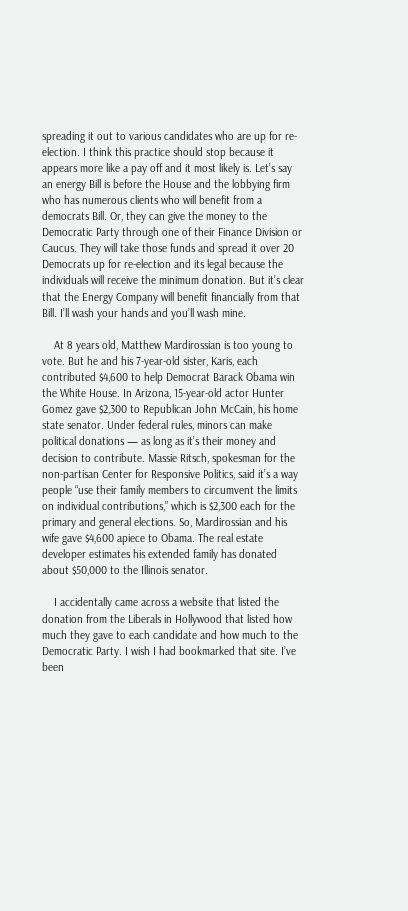spreading it out to various candidates who are up for re-election. I think this practice should stop because it appears more like a pay off and it most likely is. Let’s say an energy Bill is before the House and the lobbying firm who has numerous clients who will benefit from a democrats Bill. Or, they can give the money to the Democratic Party through one of their Finance Division or Caucus. They will take those funds and spread it over 20 Democrats up for re-election and its legal because the individuals will receive the minimum donation. But it’s clear that the Energy Company will benefit financially from that Bill. I’ll wash your hands and you’ll wash mine.

    At 8 years old, Matthew Mardirossian is too young to vote. But he and his 7-year-old sister, Karis, each contributed $4,600 to help Democrat Barack Obama win the White House. In Arizona, 15-year-old actor Hunter Gomez gave $2,300 to Republican John McCain, his home state senator. Under federal rules, minors can make political donations — as long as it’s their money and decision to contribute. Massie Ritsch, spokesman for the non-partisan Center for Responsive Politics, said it’s a way people “use their family members to circumvent the limits on individual contributions,” which is $2,300 each for the primary and general elections. So, Mardirossian and his wife gave $4,600 apiece to Obama. The real estate developer estimates his extended family has donated about $50,000 to the Illinois senator.

    I accidentally came across a website that listed the donation from the Liberals in Hollywood that listed how much they gave to each candidate and how much to the Democratic Party. I wish I had bookmarked that site. I’ve been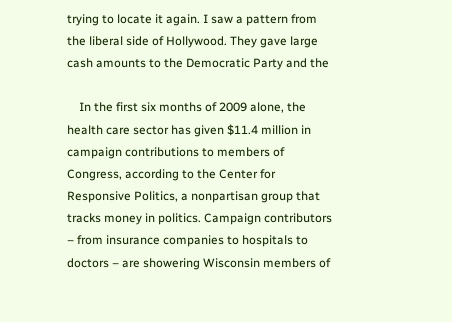trying to locate it again. I saw a pattern from the liberal side of Hollywood. They gave large cash amounts to the Democratic Party and the

    In the first six months of 2009 alone, the health care sector has given $11.4 million in campaign contributions to members of Congress, according to the Center for Responsive Politics, a nonpartisan group that tracks money in politics. Campaign contributors – from insurance companies to hospitals to doctors – are showering Wisconsin members of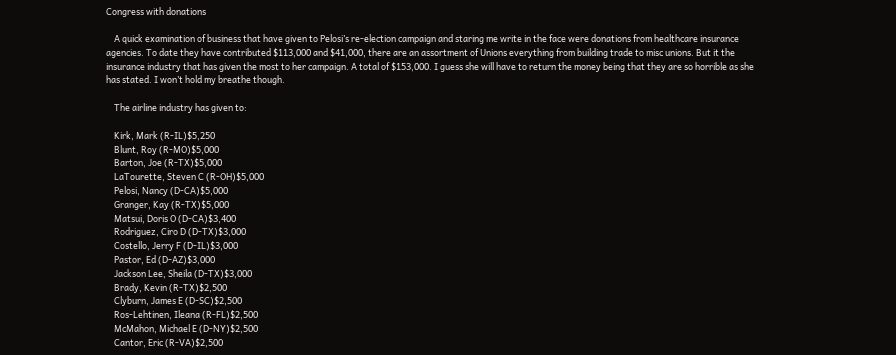Congress with donations

    A quick examination of business that have given to Pelosi’s re-election campaign and staring me write in the face were donations from healthcare insurance agencies. To date they have contributed $113,000 and $41,000, there are an assortment of Unions everything from building trade to misc unions. But it the insurance industry that has given the most to her campaign. A total of $153,000. I guess she will have to return the money being that they are so horrible as she has stated. I won’t hold my breathe though.

    The airline industry has given to:

    Kirk, Mark (R-IL)$5,250
    Blunt, Roy (R-MO)$5,000
    Barton, Joe (R-TX)$5,000
    LaTourette, Steven C (R-OH)$5,000
    Pelosi, Nancy (D-CA)$5,000
    Granger, Kay (R-TX)$5,000
    Matsui, Doris O (D-CA)$3,400
    Rodriguez, Ciro D (D-TX)$3,000
    Costello, Jerry F (D-IL)$3,000
    Pastor, Ed (D-AZ)$3,000
    Jackson Lee, Sheila (D-TX)$3,000
    Brady, Kevin (R-TX)$2,500
    Clyburn, James E (D-SC)$2,500
    Ros-Lehtinen, Ileana (R-FL)$2,500
    McMahon, Michael E (D-NY)$2,500
    Cantor, Eric (R-VA)$2,500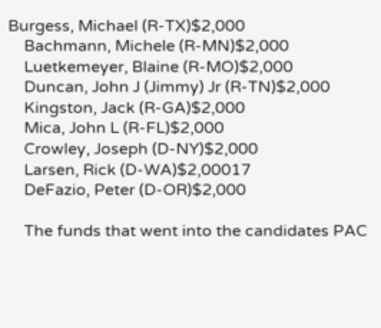Burgess, Michael (R-TX)$2,000
    Bachmann, Michele (R-MN)$2,000
    Luetkemeyer, Blaine (R-MO)$2,000
    Duncan, John J (Jimmy) Jr (R-TN)$2,000
    Kingston, Jack (R-GA)$2,000
    Mica, John L (R-FL)$2,000
    Crowley, Joseph (D-NY)$2,000
    Larsen, Rick (D-WA)$2,00017
    DeFazio, Peter (D-OR)$2,000

    The funds that went into the candidates PAC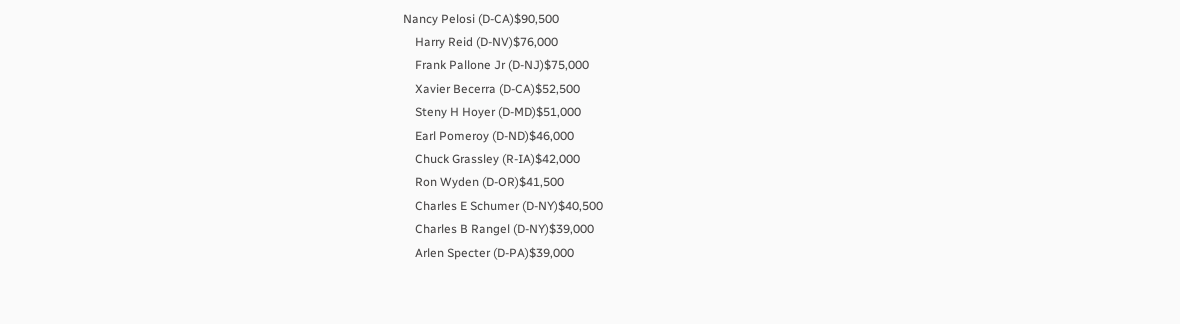Nancy Pelosi (D-CA)$90,500
    Harry Reid (D-NV)$76,000
    Frank Pallone Jr (D-NJ)$75,000
    Xavier Becerra (D-CA)$52,500
    Steny H Hoyer (D-MD)$51,000
    Earl Pomeroy (D-ND)$46,000
    Chuck Grassley (R-IA)$42,000
    Ron Wyden (D-OR)$41,500
    Charles E Schumer (D-NY)$40,500
    Charles B Rangel (D-NY)$39,000
    Arlen Specter (D-PA)$39,000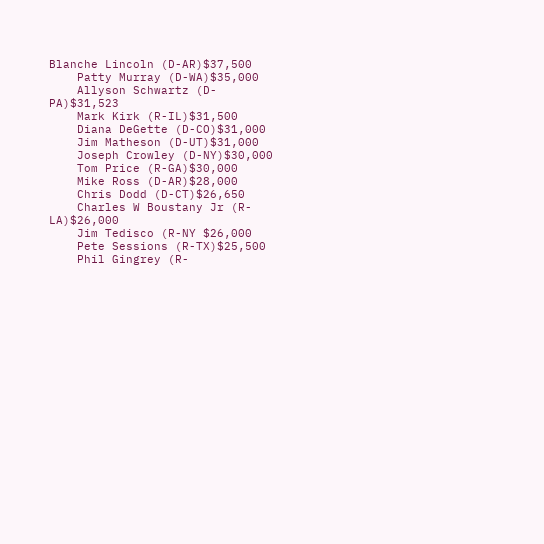Blanche Lincoln (D-AR)$37,500
    Patty Murray (D-WA)$35,000
    Allyson Schwartz (D-PA)$31,523
    Mark Kirk (R-IL)$31,500
    Diana DeGette (D-CO)$31,000
    Jim Matheson (D-UT)$31,000
    Joseph Crowley (D-NY)$30,000
    Tom Price (R-GA)$30,000
    Mike Ross (D-AR)$28,000
    Chris Dodd (D-CT)$26,650
    Charles W Boustany Jr (R-LA)$26,000
    Jim Tedisco (R-NY $26,000
    Pete Sessions (R-TX)$25,500
    Phil Gingrey (R-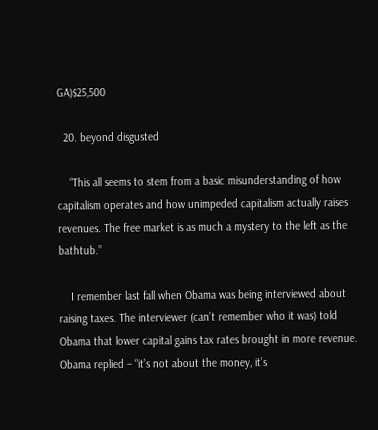GA)$25,500

  20. beyond disgusted

    “This all seems to stem from a basic misunderstanding of how capitalism operates and how unimpeded capitalism actually raises revenues. The free market is as much a mystery to the left as the bathtub.”

    I remember last fall when Obama was being interviewed about raising taxes. The interviewer (can’t remember who it was) told Obama that lower capital gains tax rates brought in more revenue. Obama replied – “it’s not about the money, it’s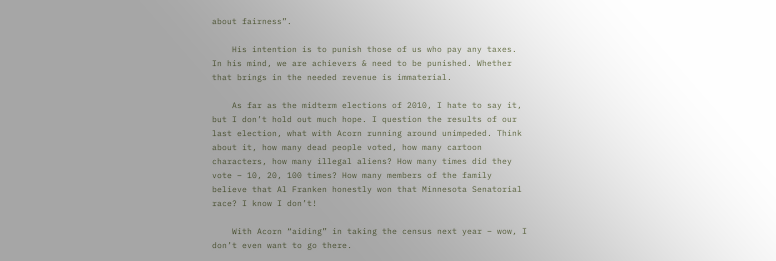about fairness”.

    His intention is to punish those of us who pay any taxes. In his mind, we are achievers & need to be punished. Whether that brings in the needed revenue is immaterial.

    As far as the midterm elections of 2010, I hate to say it, but I don’t hold out much hope. I question the results of our last election, what with Acorn running around unimpeded. Think about it, how many dead people voted, how many cartoon characters, how many illegal aliens? How many times did they vote – 10, 20, 100 times? How many members of the family believe that Al Franken honestly won that Minnesota Senatorial race? I know I don’t!

    With Acorn “aiding” in taking the census next year – wow, I don’t even want to go there.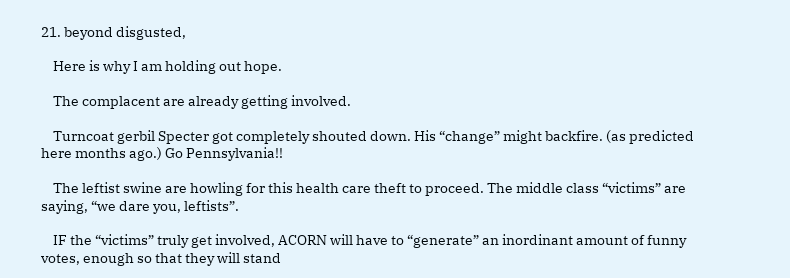21. beyond disgusted,

    Here is why I am holding out hope.

    The complacent are already getting involved.

    Turncoat gerbil Specter got completely shouted down. His “change” might backfire. (as predicted here months ago.) Go Pennsylvania!!

    The leftist swine are howling for this health care theft to proceed. The middle class “victims” are saying, “we dare you, leftists”.

    IF the “victims” truly get involved, ACORN will have to “generate” an inordinant amount of funny votes, enough so that they will stand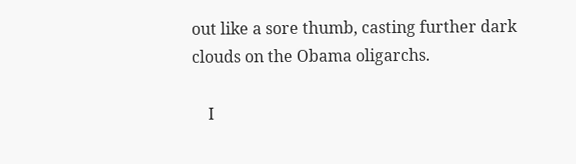out like a sore thumb, casting further dark clouds on the Obama oligarchs.

    I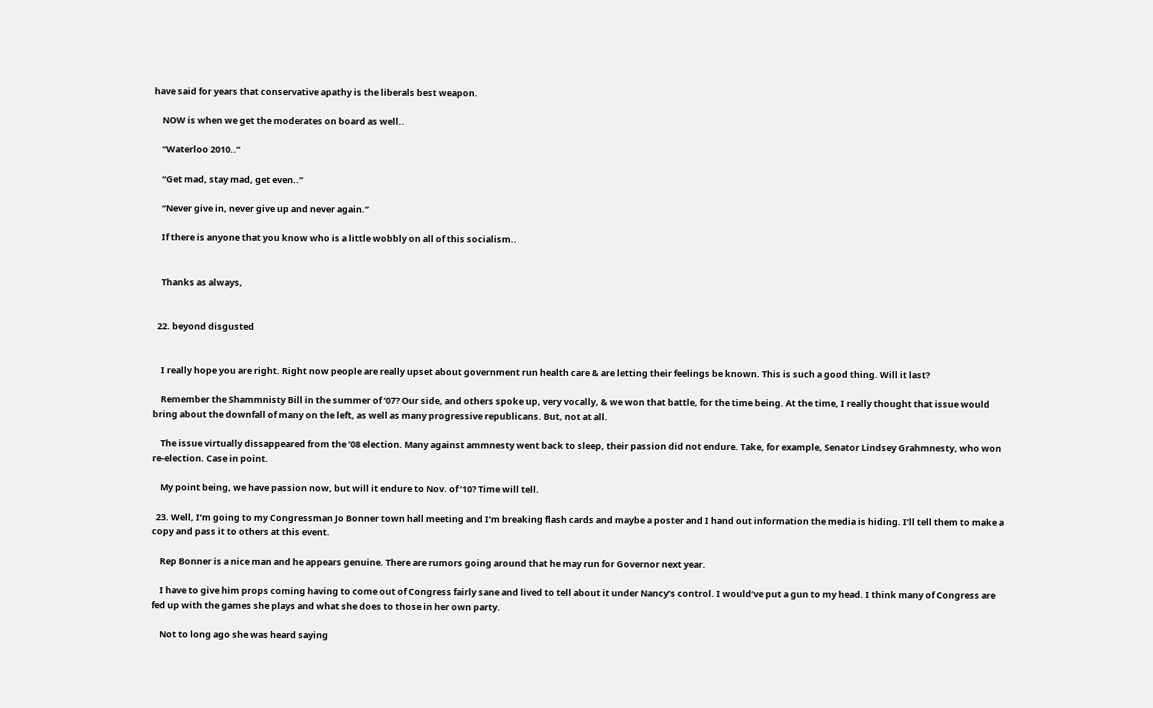have said for years that conservative apathy is the liberals best weapon.

    NOW is when we get the moderates on board as well..

    “Waterloo 2010..”

    “Get mad, stay mad, get even..”

    “Never give in, never give up and never again.”

    If there is anyone that you know who is a little wobbly on all of this socialism..


    Thanks as always,


  22. beyond disgusted


    I really hope you are right. Right now people are really upset about government run health care & are letting their feelings be known. This is such a good thing. Will it last?

    Remember the Shammnisty Bill in the summer of ’07? Our side, and others spoke up, very vocally, & we won that battle, for the time being. At the time, I really thought that issue would bring about the downfall of many on the left, as well as many progressive republicans. But, not at all.

    The issue virtually dissappeared from the ’08 election. Many against ammnesty went back to sleep, their passion did not endure. Take, for example, Senator Lindsey Grahmnesty, who won re-election. Case in point.

    My point being, we have passion now, but will it endure to Nov. of ’10? Time will tell.

  23. Well, I’m going to my Congressman Jo Bonner town hall meeting and I’m breaking flash cards and maybe a poster and I hand out information the media is hiding. I’ll tell them to make a copy and pass it to others at this event.

    Rep Bonner is a nice man and he appears genuine. There are rumors going around that he may run for Governor next year.

    I have to give him props coming having to come out of Congress fairly sane and lived to tell about it under Nancy’s control. I would’ve put a gun to my head. I think many of Congress are fed up with the games she plays and what she does to those in her own party.

    Not to long ago she was heard saying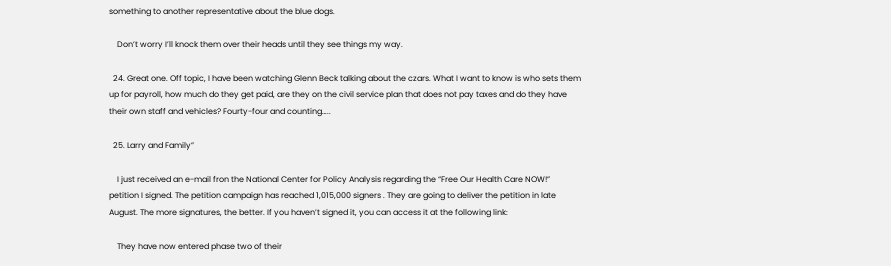something to another representative about the blue dogs.

    Don’t worry I’ll knock them over their heads until they see things my way.

  24. Great one. Off topic, I have been watching Glenn Beck talking about the czars. What I want to know is who sets them up for payroll, how much do they get paid, are they on the civil service plan that does not pay taxes and do they have their own staff and vehicles? Fourty-four and counting…..

  25. Larry and Family”

    I just received an e-mail fron the National Center for Policy Analysis regarding the “Free Our Health Care NOW!” petition I signed. The petition campaign has reached 1,015,000 signers . They are going to deliver the petition in late August. The more signatures, the better. If you haven’t signed it, you can access it at the following link:

    They have now entered phase two of their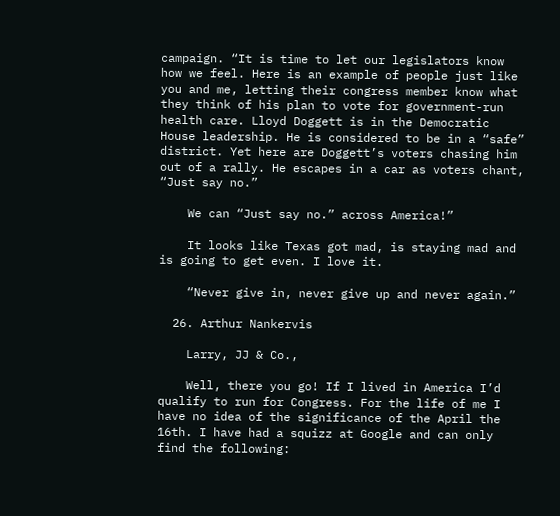campaign. “It is time to let our legislators know how we feel. Here is an example of people just like you and me, letting their congress member know what they think of his plan to vote for government-run health care. Lloyd Doggett is in the Democratic House leadership. He is considered to be in a “safe” district. Yet here are Doggett’s voters chasing him out of a rally. He escapes in a car as voters chant, “Just say no.”

    We can “Just say no.” across America!”

    It looks like Texas got mad, is staying mad and is going to get even. I love it.

    “Never give in, never give up and never again.”

  26. Arthur Nankervis

    Larry, JJ & Co.,

    Well, there you go! If I lived in America I’d qualify to run for Congress. For the life of me I have no idea of the significance of the April the 16th. I have had a squizz at Google and can only find the following: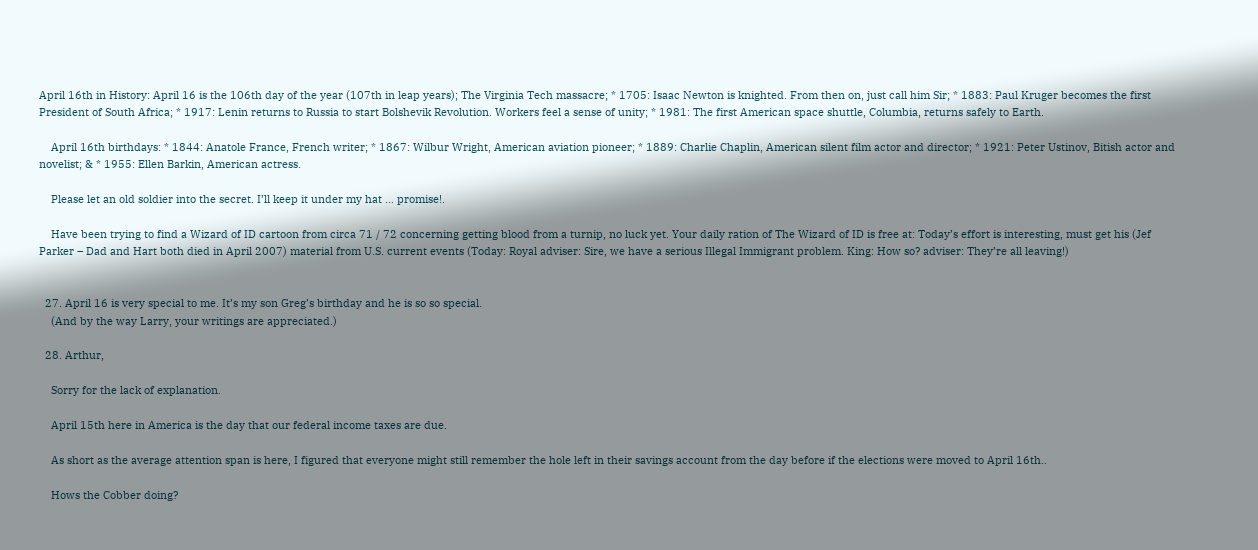April 16th in History: April 16 is the 106th day of the year (107th in leap years); The Virginia Tech massacre; * 1705: Isaac Newton is knighted. From then on, just call him Sir; * 1883: Paul Kruger becomes the first President of South Africa; * 1917: Lenin returns to Russia to start Bolshevik Revolution. Workers feel a sense of unity; * 1981: The first American space shuttle, Columbia, returns safely to Earth.

    April 16th birthdays: * 1844: Anatole France, French writer; * 1867: Wilbur Wright, American aviation pioneer; * 1889: Charlie Chaplin, American silent film actor and director; * 1921: Peter Ustinov, Bitish actor and novelist; & * 1955: Ellen Barkin, American actress.

    Please let an old soldier into the secret. I’ll keep it under my hat … promise!.

    Have been trying to find a Wizard of ID cartoon from circa 71 / 72 concerning getting blood from a turnip, no luck yet. Your daily ration of The Wizard of ID is free at: Today’s effort is interesting, must get his (Jef Parker – Dad and Hart both died in April 2007) material from U.S. current events (Today: Royal adviser: Sire, we have a serious Illegal Immigrant problem. King: How so? adviser: They’re all leaving!)


  27. April 16 is very special to me. It’s my son Greg’s birthday and he is so so special.
    (And by the way Larry, your writings are appreciated.)

  28. Arthur,

    Sorry for the lack of explanation.

    April 15th here in America is the day that our federal income taxes are due.

    As short as the average attention span is here, I figured that everyone might still remember the hole left in their savings account from the day before if the elections were moved to April 16th..

    Hows the Cobber doing?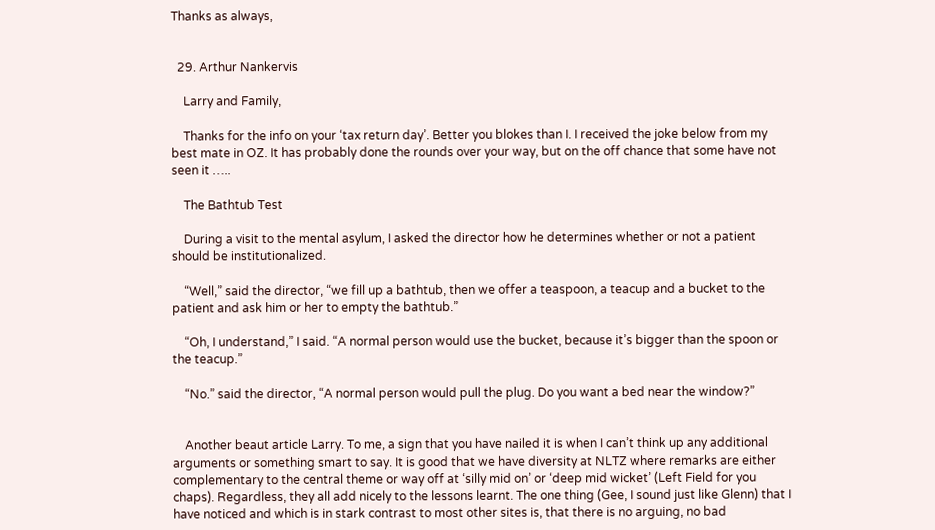Thanks as always,


  29. Arthur Nankervis

    Larry and Family,

    Thanks for the info on your ‘tax return day’. Better you blokes than I. I received the joke below from my best mate in OZ. It has probably done the rounds over your way, but on the off chance that some have not seen it …..

    The Bathtub Test

    During a visit to the mental asylum, I asked the director how he determines whether or not a patient should be institutionalized.

    “Well,” said the director, “we fill up a bathtub, then we offer a teaspoon, a teacup and a bucket to the patient and ask him or her to empty the bathtub.”

    “Oh, I understand,” I said. “A normal person would use the bucket, because it’s bigger than the spoon or the teacup.”

    “No.” said the director, “A normal person would pull the plug. Do you want a bed near the window?”


    Another beaut article Larry. To me, a sign that you have nailed it is when I can’t think up any additional arguments or something smart to say. It is good that we have diversity at NLTZ where remarks are either complementary to the central theme or way off at ‘silly mid on’ or ‘deep mid wicket’ (Left Field for you chaps). Regardless, they all add nicely to the lessons learnt. The one thing (Gee, I sound just like Glenn) that I have noticed and which is in stark contrast to most other sites is, that there is no arguing, no bad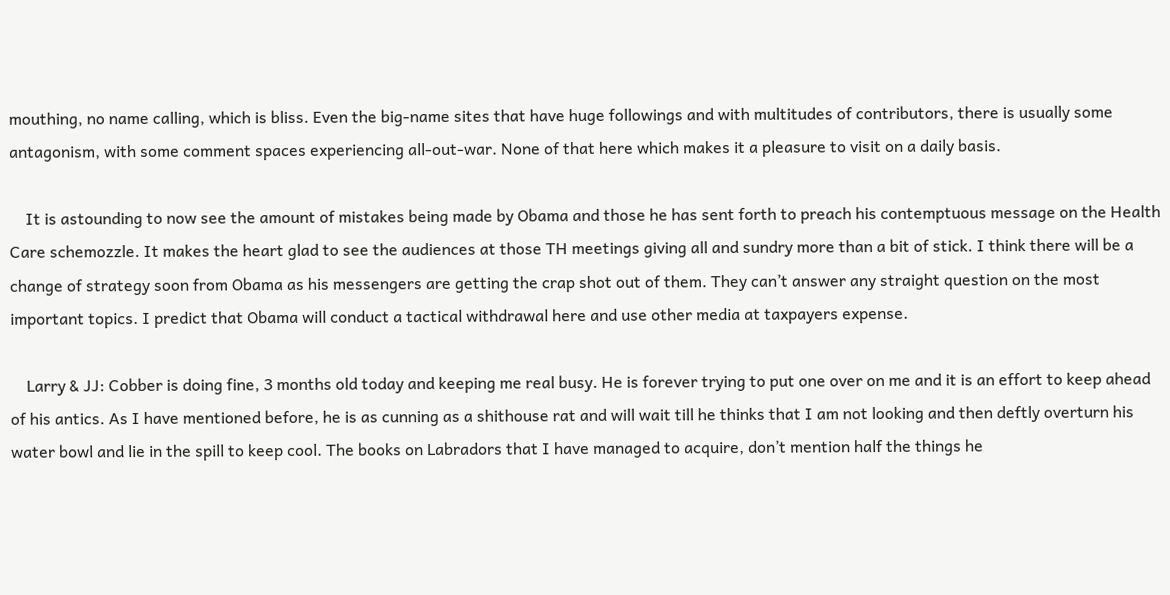mouthing, no name calling, which is bliss. Even the big-name sites that have huge followings and with multitudes of contributors, there is usually some antagonism, with some comment spaces experiencing all-out-war. None of that here which makes it a pleasure to visit on a daily basis.

    It is astounding to now see the amount of mistakes being made by Obama and those he has sent forth to preach his contemptuous message on the Health Care schemozzle. It makes the heart glad to see the audiences at those TH meetings giving all and sundry more than a bit of stick. I think there will be a change of strategy soon from Obama as his messengers are getting the crap shot out of them. They can’t answer any straight question on the most important topics. I predict that Obama will conduct a tactical withdrawal here and use other media at taxpayers expense.

    Larry & JJ: Cobber is doing fine, 3 months old today and keeping me real busy. He is forever trying to put one over on me and it is an effort to keep ahead of his antics. As I have mentioned before, he is as cunning as a shithouse rat and will wait till he thinks that I am not looking and then deftly overturn his water bowl and lie in the spill to keep cool. The books on Labradors that I have managed to acquire, don’t mention half the things he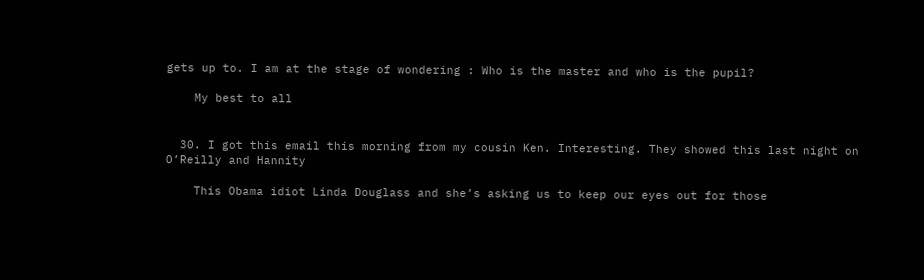gets up to. I am at the stage of wondering : Who is the master and who is the pupil?

    My best to all


  30. I got this email this morning from my cousin Ken. Interesting. They showed this last night on O’Reilly and Hannity

    This Obama idiot Linda Douglass and she’s asking us to keep our eyes out for those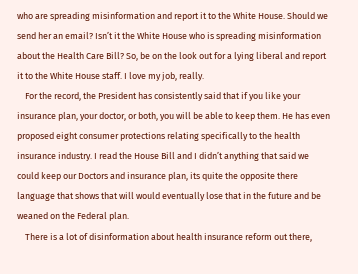who are spreading misinformation and report it to the White House. Should we send her an email? Isn’t it the White House who is spreading misinformation about the Health Care Bill? So, be on the look out for a lying liberal and report it to the White House staff. I love my job, really.
    For the record, the President has consistently said that if you like your insurance plan, your doctor, or both, you will be able to keep them. He has even proposed eight consumer protections relating specifically to the health insurance industry. I read the House Bill and I didn’t anything that said we could keep our Doctors and insurance plan, its quite the opposite there language that shows that will would eventually lose that in the future and be weaned on the Federal plan.
    There is a lot of disinformation about health insurance reform out there,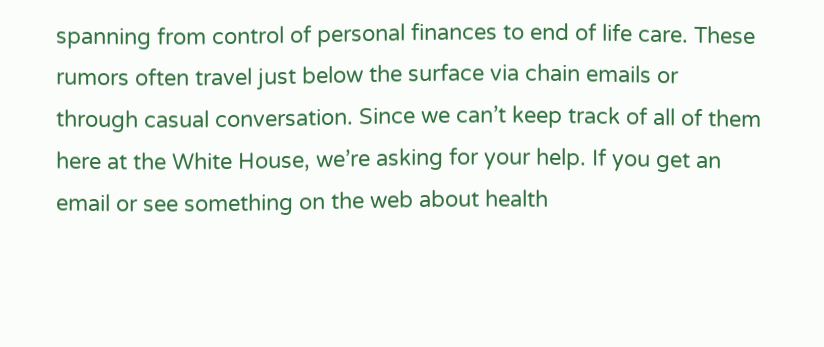spanning from control of personal finances to end of life care. These rumors often travel just below the surface via chain emails or through casual conversation. Since we can’t keep track of all of them here at the White House, we’re asking for your help. If you get an email or see something on the web about health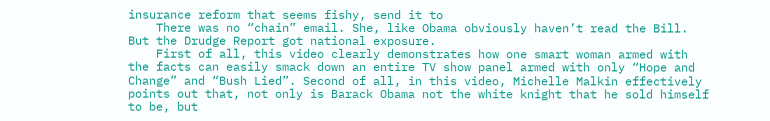insurance reform that seems fishy, send it to
    There was no “chain” email. She, like Obama obviously haven’t read the Bill. But the Drudge Report got national exposure.
    First of all, this video clearly demonstrates how one smart woman armed with the facts can easily smack down an entire TV show panel armed with only “Hope and Change” and “Bush Lied”. Second of all, in this video, Michelle Malkin effectively points out that, not only is Barack Obama not the white knight that he sold himself to be, but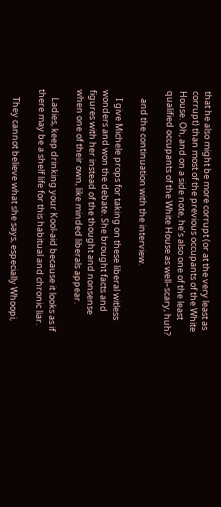that he also might be more corrupt (or at the very least as corrupt) than most of the previous occupants of the White House. Oh, and on a side note, he’s also one of the least qualified occupants of the White House as well–scary, huh?

    and the continuation with the interview.

    I give Michele props for taking on these liberal witless wonders and won the debate. She brought facts and figures with her instead of the thought and nonsense when one of their own, like minded liberals appear.

    Ladies, keep drinking your Kool-aid because it looks as if there may be a shelf life for this habitual and chronic liar.

    They cannot believe what she says, especially Whoopi,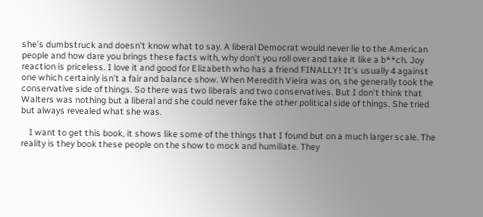she’s dumbstruck and doesn’t know what to say. A liberal Democrat would never lie to the American people and how dare you brings these facts with, why don’t you roll over and take it like a b**ch. Joy reaction is priceless. I love it and good for Elizabeth who has a friend FINALLY! It’s usually 4 against one which certainly isn’t a fair and balance show. When Meredith Vieira was on, she generally took the conservative side of things. So there was two liberals and two conservatives. But I don’t think that Walters was nothing but a liberal and she could never fake the other political side of things. She tried but always revealed what she was.

    I want to get this book, it shows like some of the things that I found but on a much larger scale. The reality is they book these people on the show to mock and humiliate. They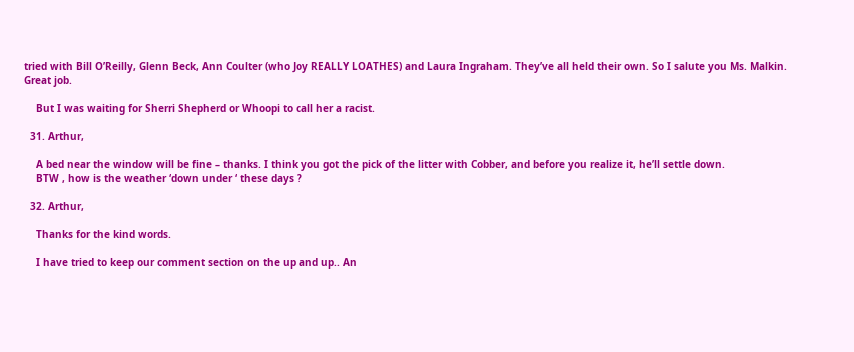tried with Bill O’Reilly, Glenn Beck, Ann Coulter (who Joy REALLY LOATHES) and Laura Ingraham. They’ve all held their own. So I salute you Ms. Malkin. Great job.

    But I was waiting for Sherri Shepherd or Whoopi to call her a racist.

  31. Arthur,

    A bed near the window will be fine – thanks. I think you got the pick of the litter with Cobber, and before you realize it, he’ll settle down.
    BTW , how is the weather ‘down under ‘ these days ?

  32. Arthur,

    Thanks for the kind words.

    I have tried to keep our comment section on the up and up.. An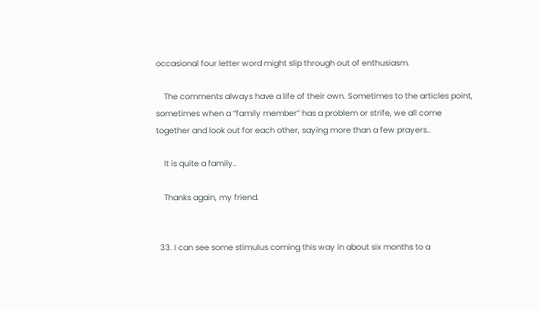occasional four letter word might slip through out of enthusiasm.

    The comments always have a life of their own. Sometimes to the articles point, sometimes when a “family member” has a problem or strife, we all come together and look out for each other, saying more than a few prayers..

    It is quite a family..

    Thanks again, my friend.


  33. I can see some stimulus coming this way in about six months to a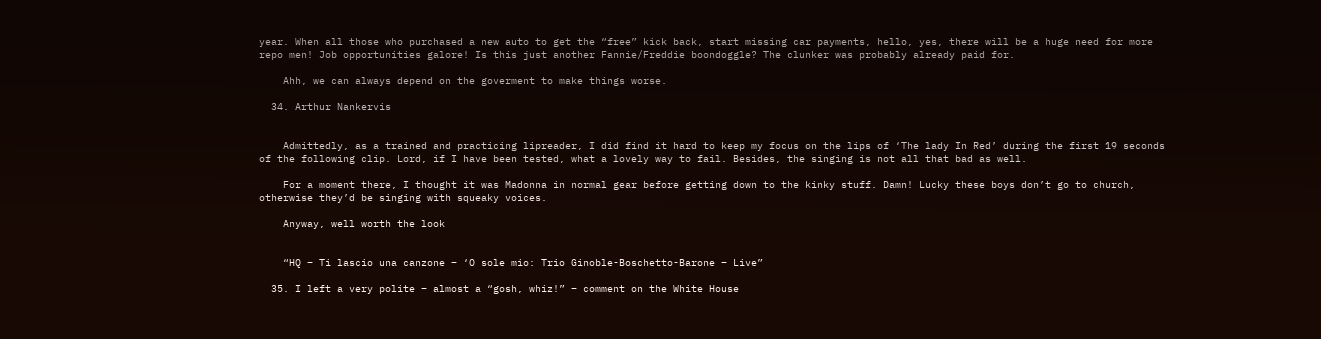year. When all those who purchased a new auto to get the “free” kick back, start missing car payments, hello, yes, there will be a huge need for more repo men! Job opportunities galore! Is this just another Fannie/Freddie boondoggle? The clunker was probably already paid for.

    Ahh, we can always depend on the goverment to make things worse.

  34. Arthur Nankervis


    Admittedly, as a trained and practicing lipreader, I did find it hard to keep my focus on the lips of ‘The lady In Red’ during the first 19 seconds of the following clip. Lord, if I have been tested, what a lovely way to fail. Besides, the singing is not all that bad as well.

    For a moment there, I thought it was Madonna in normal gear before getting down to the kinky stuff. Damn! Lucky these boys don’t go to church, otherwise they’d be singing with squeaky voices.

    Anyway, well worth the look


    “HQ – Ti lascio una canzone – ‘O sole mio: Trio Ginoble-Boschetto-Barone – Live”

  35. I left a very polite – almost a “gosh, whiz!” – comment on the White House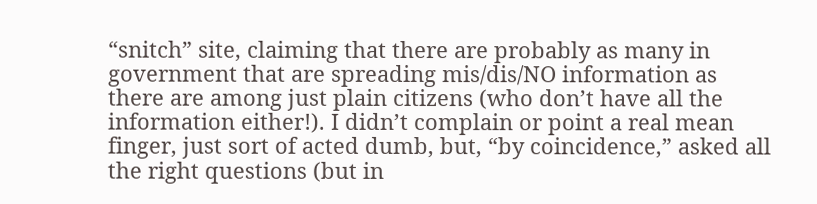“snitch” site, claiming that there are probably as many in government that are spreading mis/dis/NO information as there are among just plain citizens (who don’t have all the information either!). I didn’t complain or point a real mean finger, just sort of acted dumb, but, “by coincidence,” asked all the right questions (but in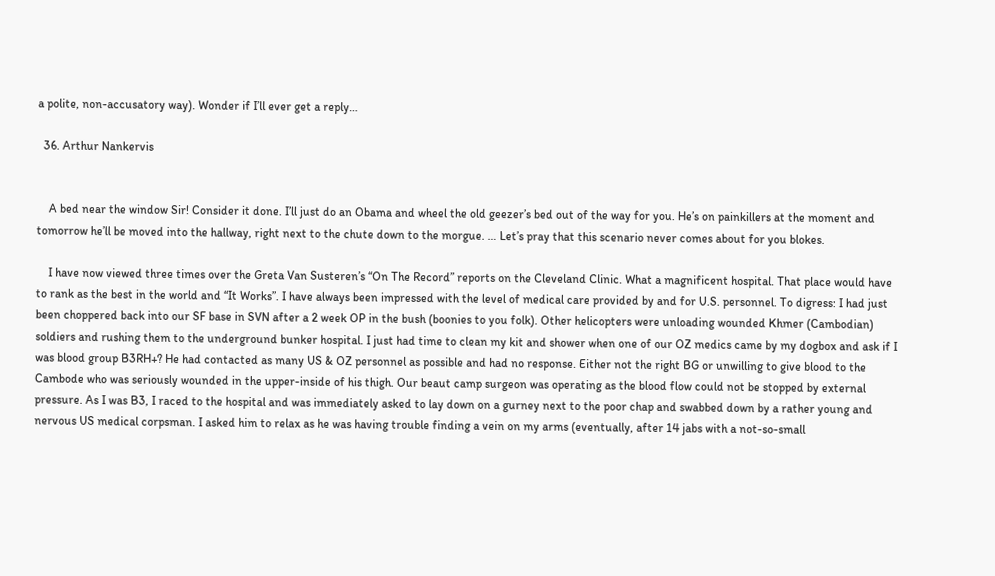a polite, non-accusatory way). Wonder if I’ll ever get a reply…

  36. Arthur Nankervis


    A bed near the window Sir! Consider it done. I’ll just do an Obama and wheel the old geezer’s bed out of the way for you. He’s on painkillers at the moment and tomorrow he’ll be moved into the hallway, right next to the chute down to the morgue. … Let’s pray that this scenario never comes about for you blokes.

    I have now viewed three times over the Greta Van Susteren’s “On The Record” reports on the Cleveland Clinic. What a magnificent hospital. That place would have to rank as the best in the world and “It Works”. I have always been impressed with the level of medical care provided by and for U.S. personnel. To digress: I had just been choppered back into our SF base in SVN after a 2 week OP in the bush (boonies to you folk). Other helicopters were unloading wounded Khmer (Cambodian) soldiers and rushing them to the underground bunker hospital. I just had time to clean my kit and shower when one of our OZ medics came by my dogbox and ask if I was blood group B3RH+? He had contacted as many US & OZ personnel as possible and had no response. Either not the right BG or unwilling to give blood to the Cambode who was seriously wounded in the upper-inside of his thigh. Our beaut camp surgeon was operating as the blood flow could not be stopped by external pressure. As I was B3, I raced to the hospital and was immediately asked to lay down on a gurney next to the poor chap and swabbed down by a rather young and nervous US medical corpsman. I asked him to relax as he was having trouble finding a vein on my arms (eventually, after 14 jabs with a not-so-small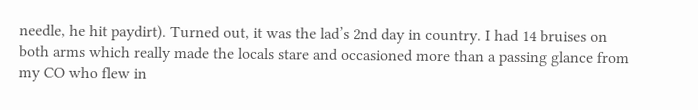needle, he hit paydirt). Turned out, it was the lad’s 2nd day in country. I had 14 bruises on both arms which really made the locals stare and occasioned more than a passing glance from my CO who flew in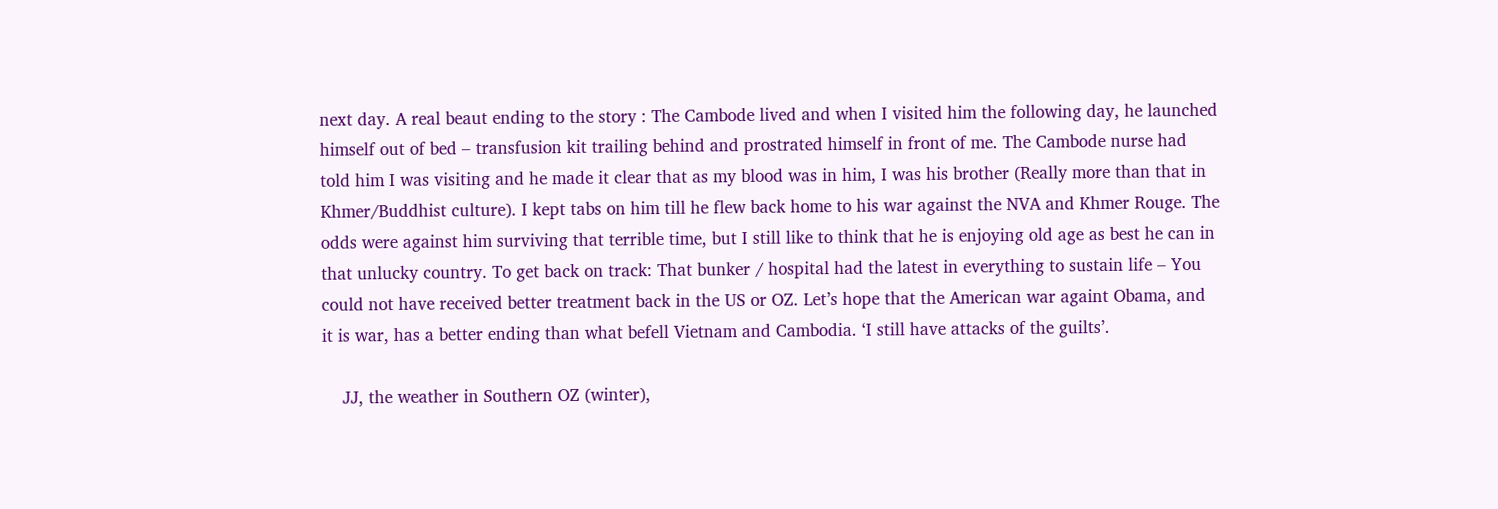next day. A real beaut ending to the story : The Cambode lived and when I visited him the following day, he launched himself out of bed – transfusion kit trailing behind and prostrated himself in front of me. The Cambode nurse had told him I was visiting and he made it clear that as my blood was in him, I was his brother (Really more than that in Khmer/Buddhist culture). I kept tabs on him till he flew back home to his war against the NVA and Khmer Rouge. The odds were against him surviving that terrible time, but I still like to think that he is enjoying old age as best he can in that unlucky country. To get back on track: That bunker / hospital had the latest in everything to sustain life – You could not have received better treatment back in the US or OZ. Let’s hope that the American war againt Obama, and it is war, has a better ending than what befell Vietnam and Cambodia. ‘I still have attacks of the guilts’.

    JJ, the weather in Southern OZ (winter),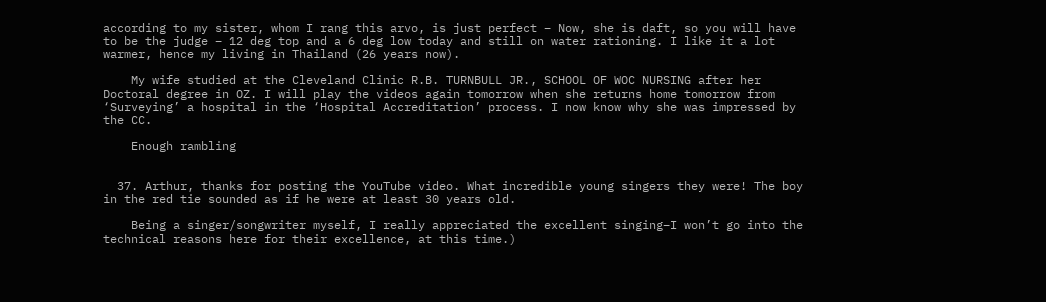according to my sister, whom I rang this arvo, is just perfect – Now, she is daft, so you will have to be the judge – 12 deg top and a 6 deg low today and still on water rationing. I like it a lot warmer, hence my living in Thailand (26 years now).

    My wife studied at the Cleveland Clinic R.B. TURNBULL JR., SCHOOL OF WOC NURSING after her Doctoral degree in OZ. I will play the videos again tomorrow when she returns home tomorrow from ‘Surveying’ a hospital in the ‘Hospital Accreditation’ process. I now know why she was impressed by the CC.

    Enough rambling


  37. Arthur, thanks for posting the YouTube video. What incredible young singers they were! The boy in the red tie sounded as if he were at least 30 years old.

    Being a singer/songwriter myself, I really appreciated the excellent singing–I won’t go into the technical reasons here for their excellence, at this time.)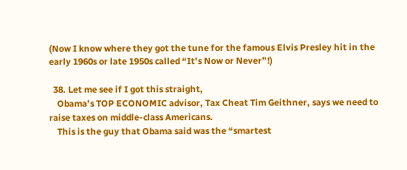(Now I know where they got the tune for the famous Elvis Presley hit in the early 1960s or late 1950s called “It’s Now or Never”!)

  38. Let me see if I got this straight,
    Obama’s TOP ECONOMIC advisor, Tax Cheat Tim Geithner, says we need to raise taxes on middle-class Americans.
    This is the guy that Obama said was the “smartest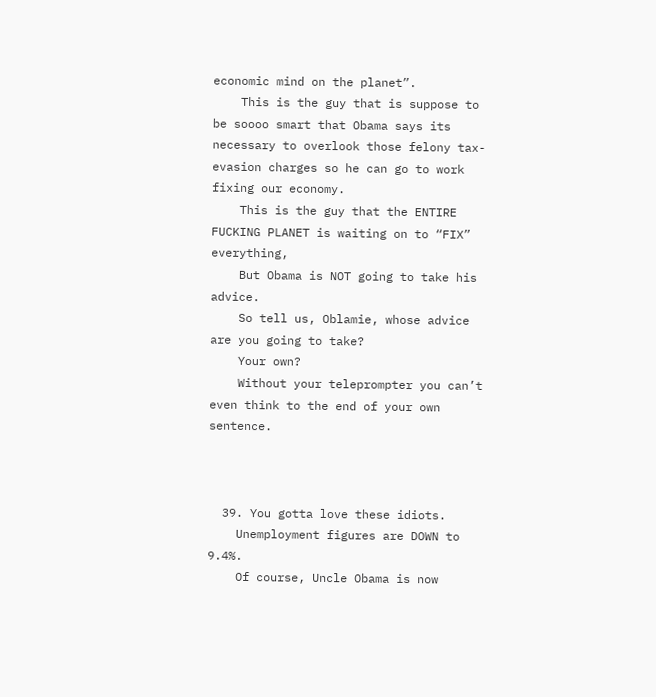economic mind on the planet”.
    This is the guy that is suppose to be soooo smart that Obama says its necessary to overlook those felony tax-evasion charges so he can go to work fixing our economy.
    This is the guy that the ENTIRE FUCKING PLANET is waiting on to “FIX” everything,
    But Obama is NOT going to take his advice.
    So tell us, Oblamie, whose advice are you going to take?
    Your own?
    Without your teleprompter you can’t even think to the end of your own sentence.



  39. You gotta love these idiots.
    Unemployment figures are DOWN to 9.4%.
    Of course, Uncle Obama is now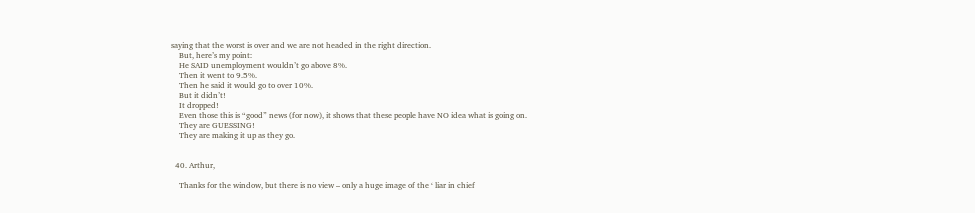saying that the worst is over and we are not headed in the right direction.
    But, here’s my point:
    He SAID unemployment wouldn’t go above 8%.
    Then it went to 9.5%.
    Then he said it would go to over 10%.
    But it didn’t!
    It dropped!
    Even those this is “good” news (for now), it shows that these people have NO idea what is going on.
    They are GUESSING!
    They are making it up as they go.


  40. Arthur,

    Thanks for the window, but there is no view – only a huge image of the ‘ liar in chief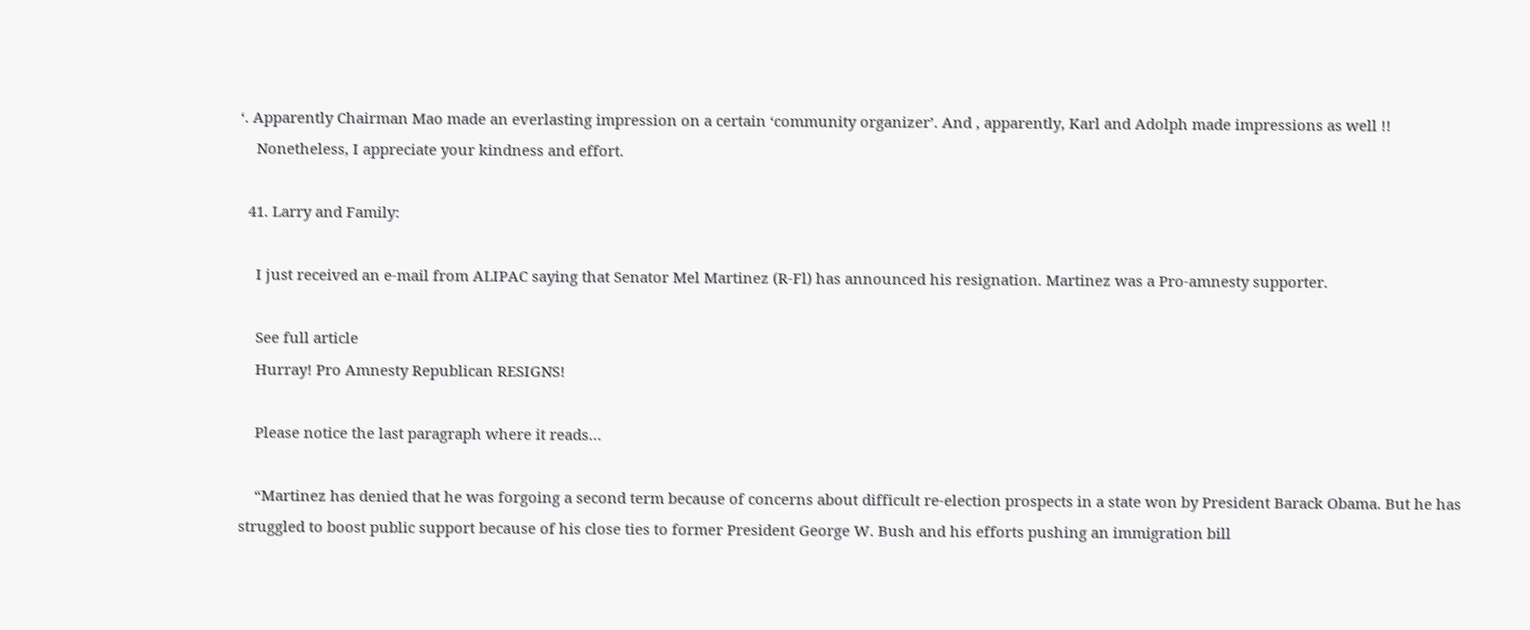‘. Apparently Chairman Mao made an everlasting impression on a certain ‘community organizer’. And , apparently, Karl and Adolph made impressions as well !!
    Nonetheless, I appreciate your kindness and effort.

  41. Larry and Family:

    I just received an e-mail from ALIPAC saying that Senator Mel Martinez (R-Fl) has announced his resignation. Martinez was a Pro-amnesty supporter.

    See full article
    Hurray! Pro Amnesty Republican RESIGNS!

    Please notice the last paragraph where it reads…

    “Martinez has denied that he was forgoing a second term because of concerns about difficult re-election prospects in a state won by President Barack Obama. But he has struggled to boost public support because of his close ties to former President George W. Bush and his efforts pushing an immigration bill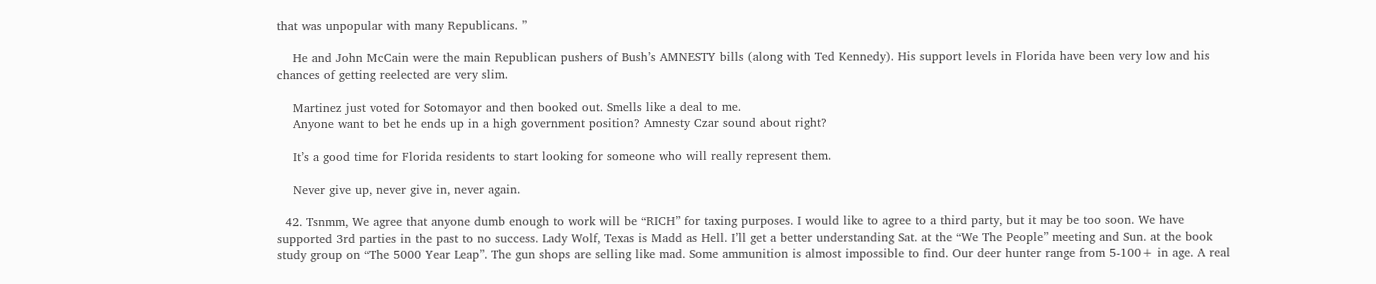that was unpopular with many Republicans. ”

    He and John McCain were the main Republican pushers of Bush’s AMNESTY bills (along with Ted Kennedy). His support levels in Florida have been very low and his chances of getting reelected are very slim.

    Martinez just voted for Sotomayor and then booked out. Smells like a deal to me.
    Anyone want to bet he ends up in a high government position? Amnesty Czar sound about right?

    It’s a good time for Florida residents to start looking for someone who will really represent them.

    Never give up, never give in, never again.

  42. Tsnmm, We agree that anyone dumb enough to work will be “RICH” for taxing purposes. I would like to agree to a third party, but it may be too soon. We have supported 3rd parties in the past to no success. Lady Wolf, Texas is Madd as Hell. I’ll get a better understanding Sat. at the “We The People” meeting and Sun. at the book study group on “The 5000 Year Leap”. The gun shops are selling like mad. Some ammunition is almost impossible to find. Our deer hunter range from 5-100+ in age. A real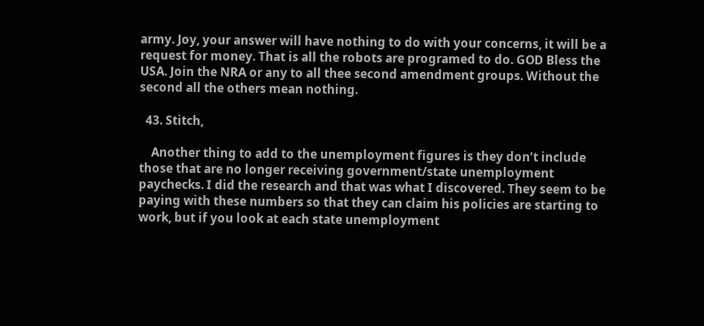army. Joy, your answer will have nothing to do with your concerns, it will be a request for money. That is all the robots are programed to do. GOD Bless the USA. Join the NRA or any to all thee second amendment groups. Without the second all the others mean nothing.

  43. Stitch,

    Another thing to add to the unemployment figures is they don’t include those that are no longer receiving government/state unemployment paychecks. I did the research and that was what I discovered. They seem to be paying with these numbers so that they can claim his policies are starting to work, but if you look at each state unemployment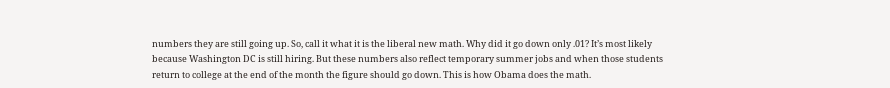numbers they are still going up. So, call it what it is the liberal new math. Why did it go down only .01? It’s most likely because Washington DC is still hiring. But these numbers also reflect temporary summer jobs and when those students return to college at the end of the month the figure should go down. This is how Obama does the math.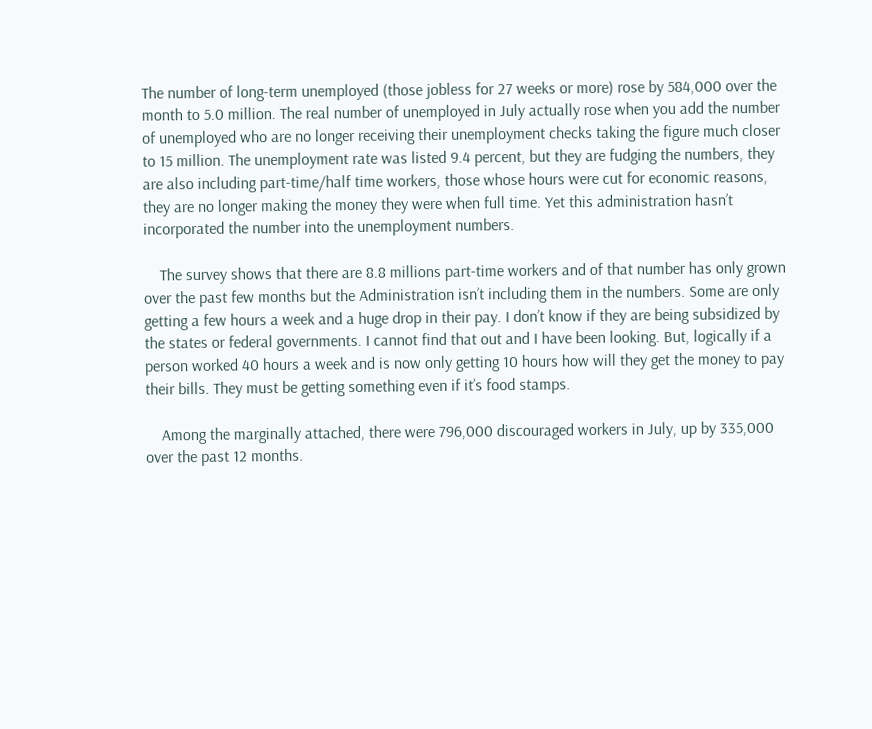The number of long-term unemployed (those jobless for 27 weeks or more) rose by 584,000 over the month to 5.0 million. The real number of unemployed in July actually rose when you add the number of unemployed who are no longer receiving their unemployment checks taking the figure much closer to 15 million. The unemployment rate was listed 9.4 percent, but they are fudging the numbers, they are also including part-time/half time workers, those whose hours were cut for economic reasons, they are no longer making the money they were when full time. Yet this administration hasn’t incorporated the number into the unemployment numbers.

    The survey shows that there are 8.8 millions part-time workers and of that number has only grown over the past few months but the Administration isn’t including them in the numbers. Some are only getting a few hours a week and a huge drop in their pay. I don’t know if they are being subsidized by the states or federal governments. I cannot find that out and I have been looking. But, logically if a person worked 40 hours a week and is now only getting 10 hours how will they get the money to pay their bills. They must be getting something even if it’s food stamps.

    Among the marginally attached, there were 796,000 discouraged workers in July, up by 335,000 over the past 12 months.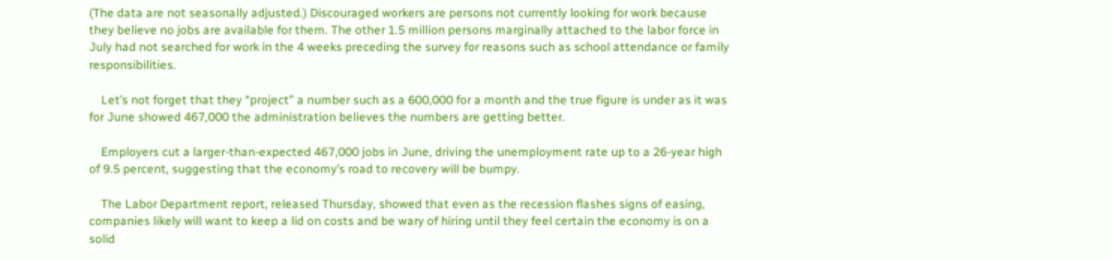(The data are not seasonally adjusted.) Discouraged workers are persons not currently looking for work because they believe no jobs are available for them. The other 1.5 million persons marginally attached to the labor force in July had not searched for work in the 4 weeks preceding the survey for reasons such as school attendance or family responsibilities.

    Let’s not forget that they “project” a number such as a 600,000 for a month and the true figure is under as it was for June showed 467,000 the administration believes the numbers are getting better.

    Employers cut a larger-than-expected 467,000 jobs in June, driving the unemployment rate up to a 26-year high of 9.5 percent, suggesting that the economy’s road to recovery will be bumpy.

    The Labor Department report, released Thursday, showed that even as the recession flashes signs of easing, companies likely will want to keep a lid on costs and be wary of hiring until they feel certain the economy is on a solid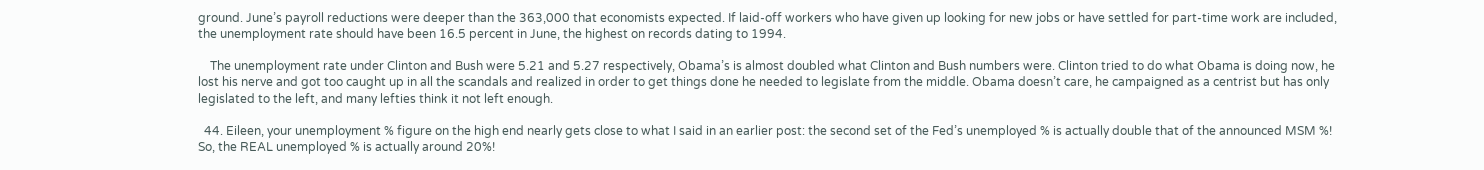ground. June’s payroll reductions were deeper than the 363,000 that economists expected. If laid-off workers who have given up looking for new jobs or have settled for part-time work are included, the unemployment rate should have been 16.5 percent in June, the highest on records dating to 1994.

    The unemployment rate under Clinton and Bush were 5.21 and 5.27 respectively, Obama’s is almost doubled what Clinton and Bush numbers were. Clinton tried to do what Obama is doing now, he lost his nerve and got too caught up in all the scandals and realized in order to get things done he needed to legislate from the middle. Obama doesn’t care, he campaigned as a centrist but has only legislated to the left, and many lefties think it not left enough.

  44. Eileen, your unemployment % figure on the high end nearly gets close to what I said in an earlier post: the second set of the Fed’s unemployed % is actually double that of the announced MSM %! So, the REAL unemployed % is actually around 20%!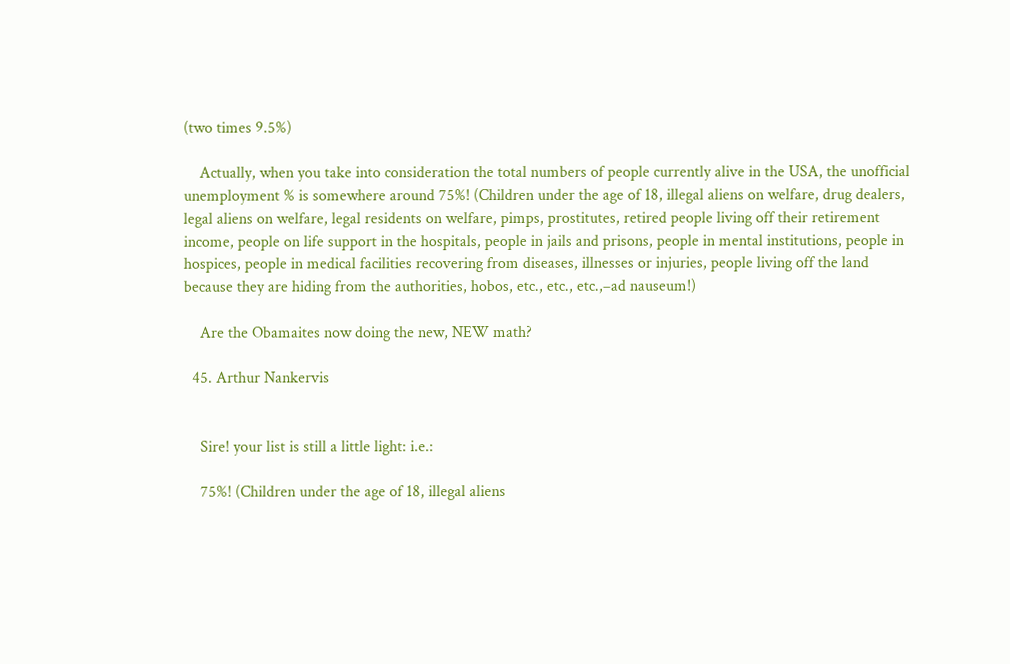(two times 9.5%)

    Actually, when you take into consideration the total numbers of people currently alive in the USA, the unofficial unemployment % is somewhere around 75%! (Children under the age of 18, illegal aliens on welfare, drug dealers, legal aliens on welfare, legal residents on welfare, pimps, prostitutes, retired people living off their retirement income, people on life support in the hospitals, people in jails and prisons, people in mental institutions, people in hospices, people in medical facilities recovering from diseases, illnesses or injuries, people living off the land because they are hiding from the authorities, hobos, etc., etc., etc.,–ad nauseum!)

    Are the Obamaites now doing the new, NEW math?

  45. Arthur Nankervis


    Sire! your list is still a little light: i.e.:

    75%! (Children under the age of 18, illegal aliens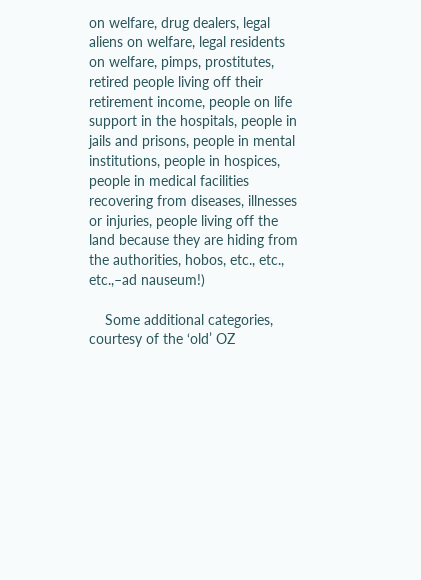on welfare, drug dealers, legal aliens on welfare, legal residents on welfare, pimps, prostitutes, retired people living off their retirement income, people on life support in the hospitals, people in jails and prisons, people in mental institutions, people in hospices, people in medical facilities recovering from diseases, illnesses or injuries, people living off the land because they are hiding from the authorities, hobos, etc., etc., etc.,–ad nauseum!)

    Some additional categories, courtesy of the ‘old’ OZ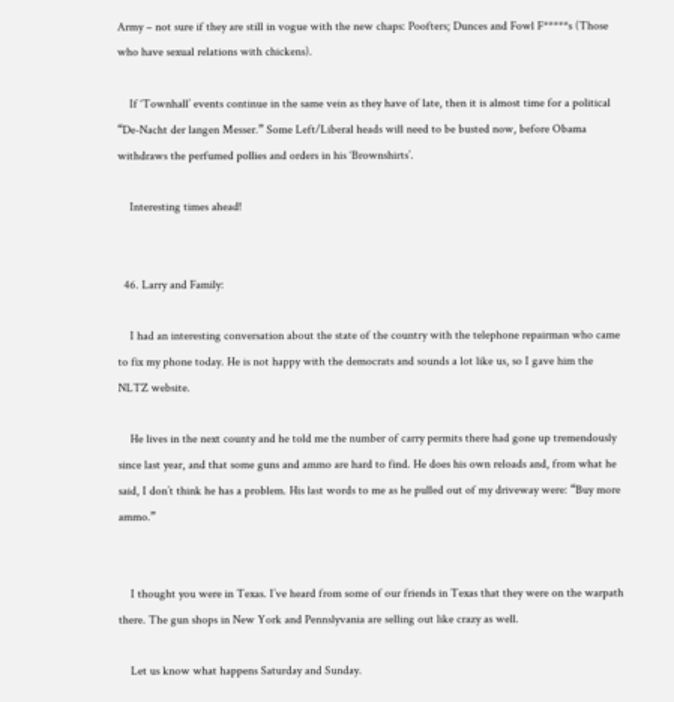Army – not sure if they are still in vogue with the new chaps: Poofters; Dunces and Fowl F*****s (Those who have sexual relations with chickens).

    If ‘Townhall’ events continue in the same vein as they have of late, then it is almost time for a political “De-Nacht der langen Messer.” Some Left/Liberal heads will need to be busted now, before Obama withdraws the perfumed pollies and orders in his ‘Brownshirts’.

    Interesting times ahead!


  46. Larry and Family:

    I had an interesting conversation about the state of the country with the telephone repairman who came to fix my phone today. He is not happy with the democrats and sounds a lot like us, so I gave him the NLTZ website.

    He lives in the next county and he told me the number of carry permits there had gone up tremendously since last year, and that some guns and ammo are hard to find. He does his own reloads and, from what he said, I don’t think he has a problem. His last words to me as he pulled out of my driveway were: “Buy more ammo.”


    I thought you were in Texas. I’ve heard from some of our friends in Texas that they were on the warpath there. The gun shops in New York and Pennslyvania are selling out like crazy as well.

    Let us know what happens Saturday and Sunday.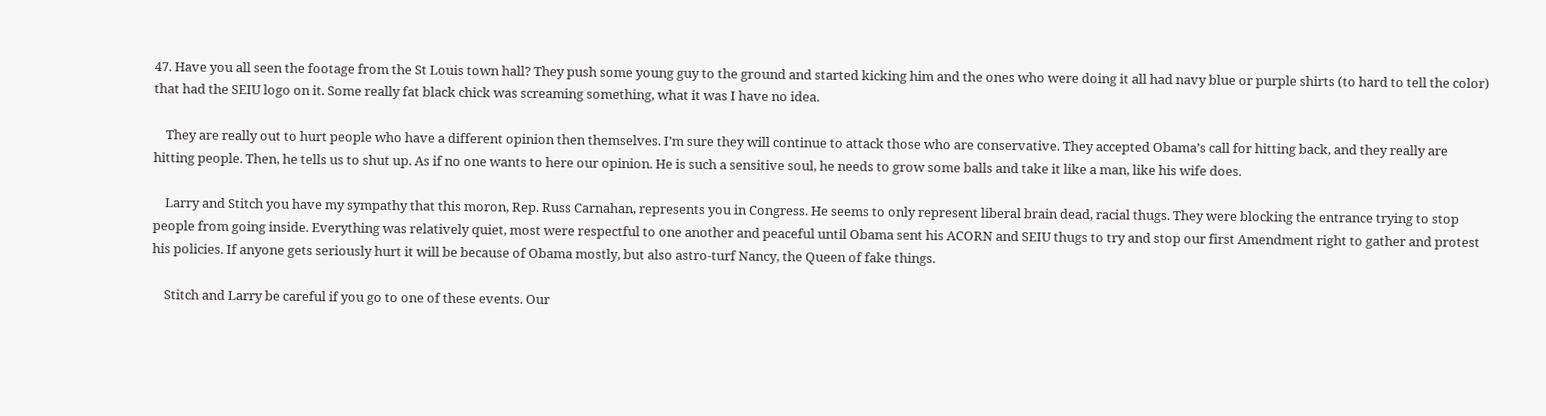47. Have you all seen the footage from the St Louis town hall? They push some young guy to the ground and started kicking him and the ones who were doing it all had navy blue or purple shirts (to hard to tell the color) that had the SEIU logo on it. Some really fat black chick was screaming something, what it was I have no idea.

    They are really out to hurt people who have a different opinion then themselves. I’m sure they will continue to attack those who are conservative. They accepted Obama’s call for hitting back, and they really are hitting people. Then, he tells us to shut up. As if no one wants to here our opinion. He is such a sensitive soul, he needs to grow some balls and take it like a man, like his wife does.

    Larry and Stitch you have my sympathy that this moron, Rep. Russ Carnahan, represents you in Congress. He seems to only represent liberal brain dead, racial thugs. They were blocking the entrance trying to stop people from going inside. Everything was relatively quiet, most were respectful to one another and peaceful until Obama sent his ACORN and SEIU thugs to try and stop our first Amendment right to gather and protest his policies. If anyone gets seriously hurt it will be because of Obama mostly, but also astro-turf Nancy, the Queen of fake things.

    Stitch and Larry be careful if you go to one of these events. Our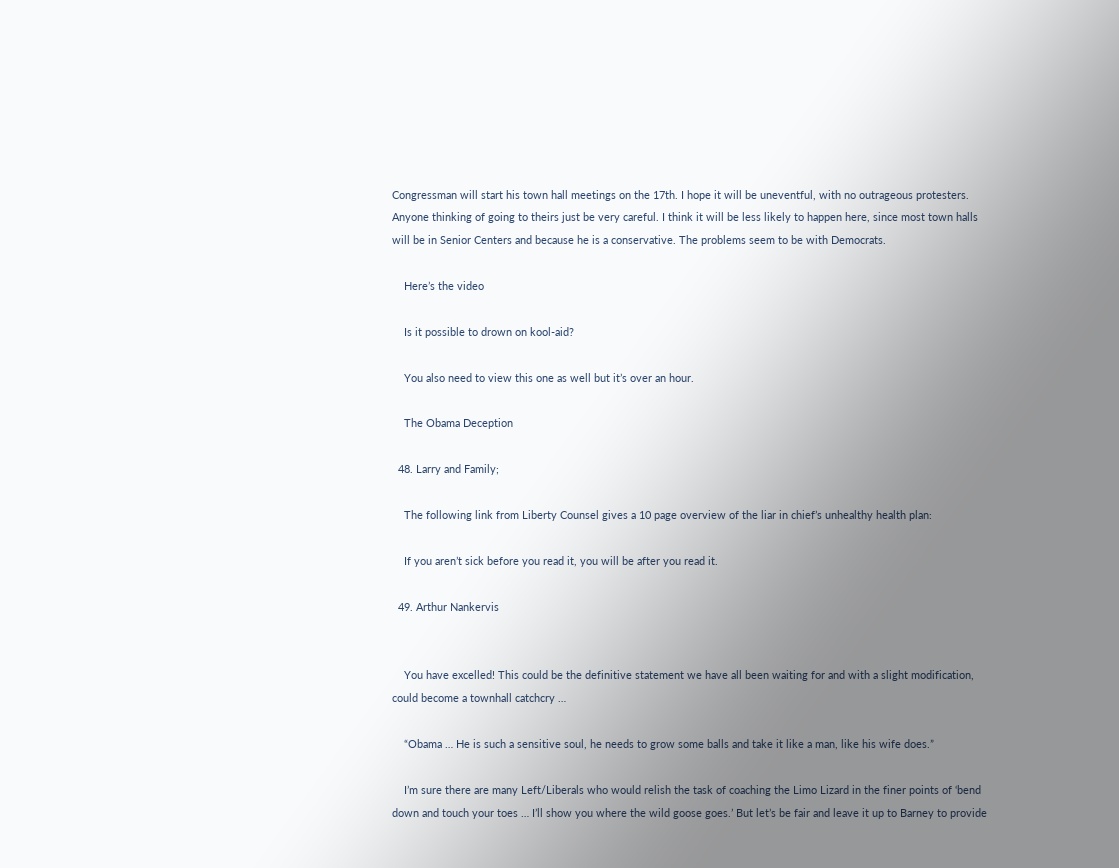Congressman will start his town hall meetings on the 17th. I hope it will be uneventful, with no outrageous protesters. Anyone thinking of going to theirs just be very careful. I think it will be less likely to happen here, since most town halls will be in Senior Centers and because he is a conservative. The problems seem to be with Democrats.

    Here’s the video

    Is it possible to drown on kool-aid?

    You also need to view this one as well but it’s over an hour.

    The Obama Deception

  48. Larry and Family;

    The following link from Liberty Counsel gives a 10 page overview of the liar in chief’s unhealthy health plan:

    If you aren’t sick before you read it, you will be after you read it.

  49. Arthur Nankervis


    You have excelled! This could be the definitive statement we have all been waiting for and with a slight modification, could become a townhall catchcry …

    “Obama … He is such a sensitive soul, he needs to grow some balls and take it like a man, like his wife does.”

    I’m sure there are many Left/Liberals who would relish the task of coaching the Limo Lizard in the finer points of ‘bend down and touch your toes … I’ll show you where the wild goose goes.’ But let’s be fair and leave it up to Barney to provide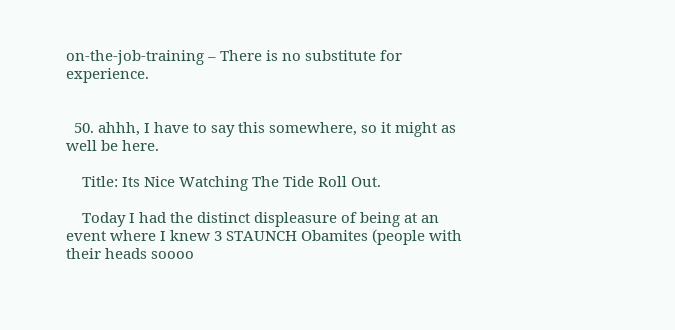on-the-job-training – There is no substitute for experience.


  50. ahhh, I have to say this somewhere, so it might as well be here.

    Title: Its Nice Watching The Tide Roll Out.

    Today I had the distinct displeasure of being at an event where I knew 3 STAUNCH Obamites (people with their heads soooo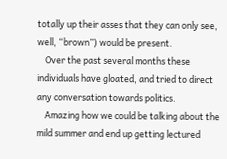totally up their asses that they can only see, well, “brown”) would be present.
    Over the past several months these individuals have gloated, and tried to direct any conversation towards politics.
    Amazing how we could be talking about the mild summer and end up getting lectured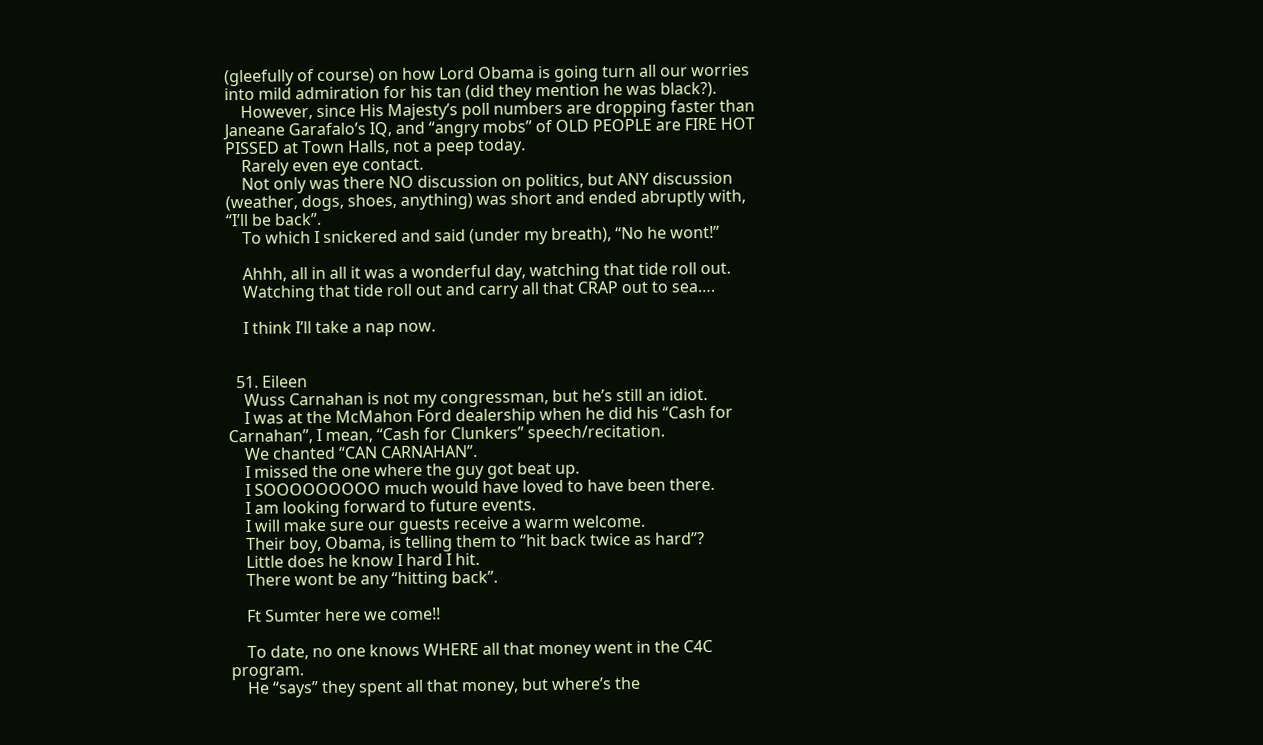(gleefully of course) on how Lord Obama is going turn all our worries into mild admiration for his tan (did they mention he was black?).
    However, since His Majesty’s poll numbers are dropping faster than Janeane Garafalo’s IQ, and “angry mobs” of OLD PEOPLE are FIRE HOT PISSED at Town Halls, not a peep today.
    Rarely even eye contact.
    Not only was there NO discussion on politics, but ANY discussion (weather, dogs, shoes, anything) was short and ended abruptly with, “I’ll be back”.
    To which I snickered and said (under my breath), “No he wont!”

    Ahhh, all in all it was a wonderful day, watching that tide roll out.
    Watching that tide roll out and carry all that CRAP out to sea….

    I think I’ll take a nap now.


  51. Eileen
    Wuss Carnahan is not my congressman, but he’s still an idiot.
    I was at the McMahon Ford dealership when he did his “Cash for Carnahan”, I mean, “Cash for Clunkers” speech/recitation.
    We chanted “CAN CARNAHAN”.
    I missed the one where the guy got beat up.
    I SOOOOOOOOO much would have loved to have been there.
    I am looking forward to future events.
    I will make sure our guests receive a warm welcome.
    Their boy, Obama, is telling them to “hit back twice as hard”?
    Little does he know I hard I hit.
    There wont be any “hitting back”.

    Ft Sumter here we come!!

    To date, no one knows WHERE all that money went in the C4C program.
    He “says” they spent all that money, but where’s the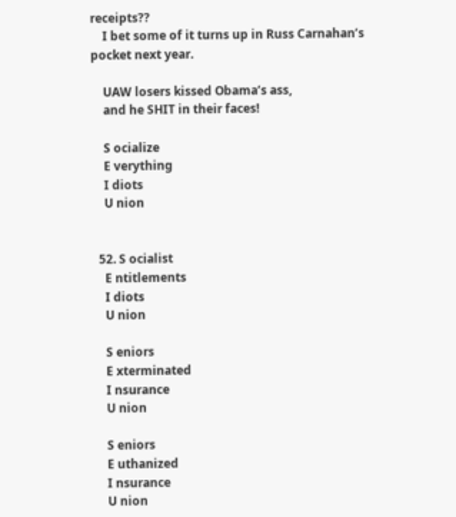receipts??
    I bet some of it turns up in Russ Carnahan’s pocket next year.

    UAW losers kissed Obama’s ass,
    and he SHIT in their faces!

    S ocialize
    E verything
    I diots
    U nion


  52. S ocialist
    E ntitlements
    I diots
    U nion

    S eniors
    E xterminated
    I nsurance
    U nion

    S eniors
    E uthanized
    I nsurance
    U nion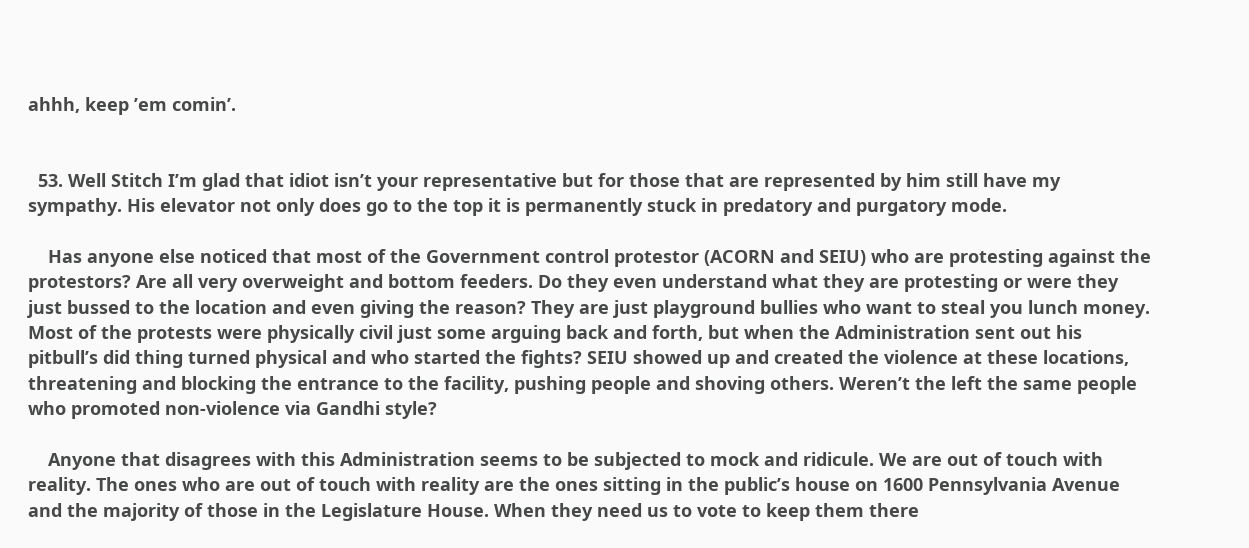ahhh, keep ’em comin’.


  53. Well Stitch I’m glad that idiot isn’t your representative but for those that are represented by him still have my sympathy. His elevator not only does go to the top it is permanently stuck in predatory and purgatory mode.

    Has anyone else noticed that most of the Government control protestor (ACORN and SEIU) who are protesting against the protestors? Are all very overweight and bottom feeders. Do they even understand what they are protesting or were they just bussed to the location and even giving the reason? They are just playground bullies who want to steal you lunch money. Most of the protests were physically civil just some arguing back and forth, but when the Administration sent out his pitbull’s did thing turned physical and who started the fights? SEIU showed up and created the violence at these locations, threatening and blocking the entrance to the facility, pushing people and shoving others. Weren’t the left the same people who promoted non-violence via Gandhi style?

    Anyone that disagrees with this Administration seems to be subjected to mock and ridicule. We are out of touch with reality. The ones who are out of touch with reality are the ones sitting in the public’s house on 1600 Pennsylvania Avenue and the majority of those in the Legislature House. When they need us to vote to keep them there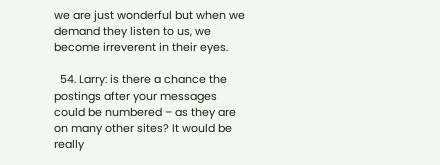we are just wonderful but when we demand they listen to us, we become irreverent in their eyes.

  54. Larry: is there a chance the postings after your messages could be numbered – as they are on many other sites? It would be really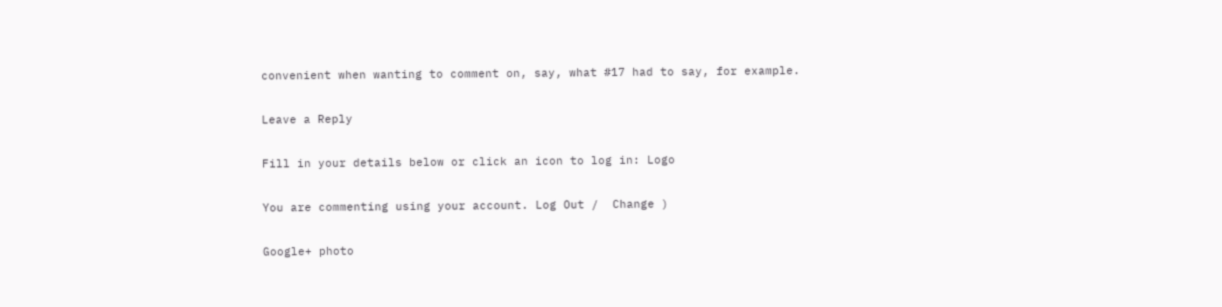convenient when wanting to comment on, say, what #17 had to say, for example.

Leave a Reply

Fill in your details below or click an icon to log in: Logo

You are commenting using your account. Log Out /  Change )

Google+ photo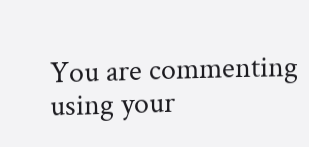You are commenting using your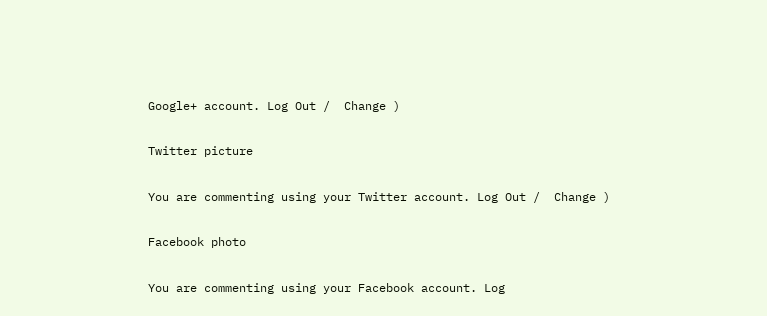Google+ account. Log Out /  Change )

Twitter picture

You are commenting using your Twitter account. Log Out /  Change )

Facebook photo

You are commenting using your Facebook account. Log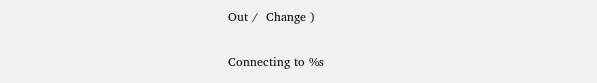Out /  Change )


Connecting to %s